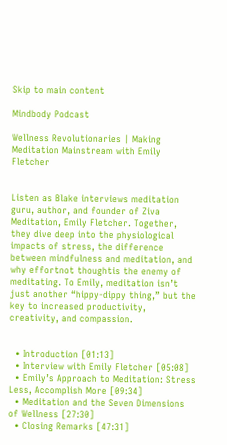Skip to main content

Mindbody Podcast

Wellness Revolutionaries | Making Meditation Mainstream with Emily Fletcher


Listen as Blake interviews meditation guru, author, and founder of Ziva Meditation, Emily Fletcher. Together, they dive deep into the physiological impacts of stress, the difference between mindfulness and meditation, and why effortnot thoughtis the enemy of meditating. To Emily, meditation isn’t just another “hippy-dippy thing,” but the key to increased productivity, creativity, and compassion.


  • Introduction [01:13]
  • Interview with Emily Fletcher [05:08]
  • Emily’s Approach to Meditation: Stress Less, Accomplish More [09:34]
  • Meditation and the Seven Dimensions of Wellness [27:30]
  • Closing Remarks [47:31]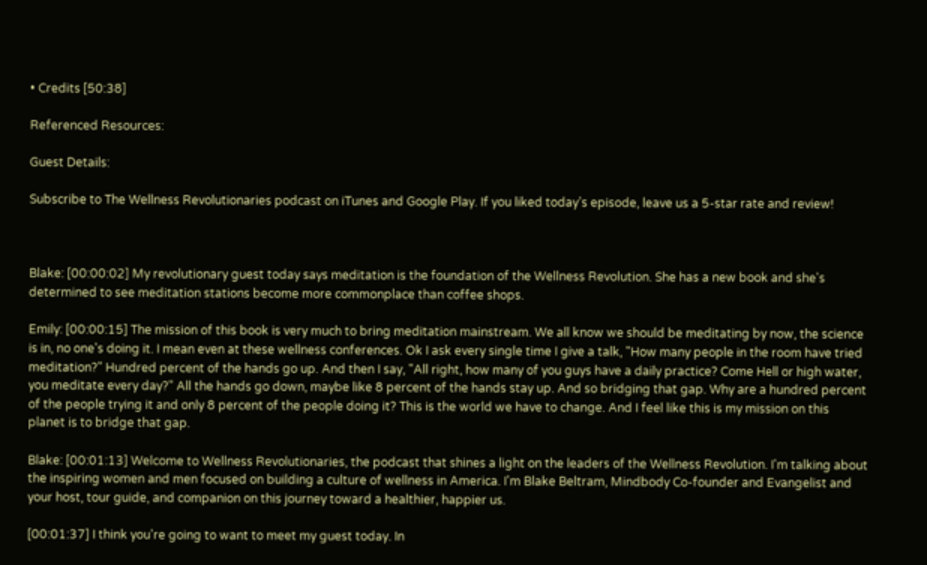• Credits [50:38]

Referenced Resources:

Guest Details:

Subscribe to The Wellness Revolutionaries podcast on iTunes and Google Play. If you liked today’s episode, leave us a 5-star rate and review!



Blake: [00:00:02] My revolutionary guest today says meditation is the foundation of the Wellness Revolution. She has a new book and she's determined to see meditation stations become more commonplace than coffee shops.

Emily: [00:00:15] The mission of this book is very much to bring meditation mainstream. We all know we should be meditating by now, the science is in, no one's doing it. I mean even at these wellness conferences. Ok I ask every single time I give a talk, "How many people in the room have tried meditation?" Hundred percent of the hands go up. And then I say, "All right, how many of you guys have a daily practice? Come Hell or high water, you meditate every day?" All the hands go down, maybe like 8 percent of the hands stay up. And so bridging that gap. Why are a hundred percent of the people trying it and only 8 percent of the people doing it? This is the world we have to change. And I feel like this is my mission on this planet is to bridge that gap.

Blake: [00:01:13] Welcome to Wellness Revolutionaries, the podcast that shines a light on the leaders of the Wellness Revolution. I'm talking about the inspiring women and men focused on building a culture of wellness in America. I'm Blake Beltram, Mindbody Co-founder and Evangelist and your host, tour guide, and companion on this journey toward a healthier, happier us.

[00:01:37] I think you're going to want to meet my guest today. In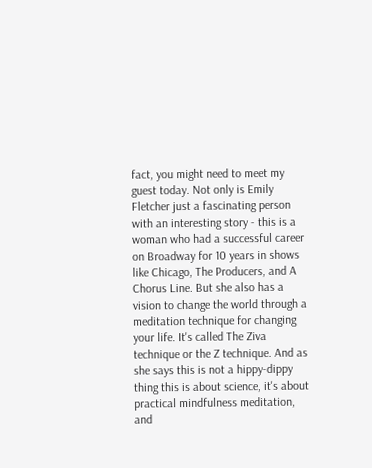fact, you might need to meet my guest today. Not only is Emily Fletcher just a fascinating person with an interesting story - this is a woman who had a successful career on Broadway for 10 years in shows like Chicago, The Producers, and A Chorus Line. But she also has a vision to change the world through a meditation technique for changing your life. It's called The Ziva technique or the Z technique. And as she says this is not a hippy-dippy thing this is about science, it's about practical mindfulness meditation, and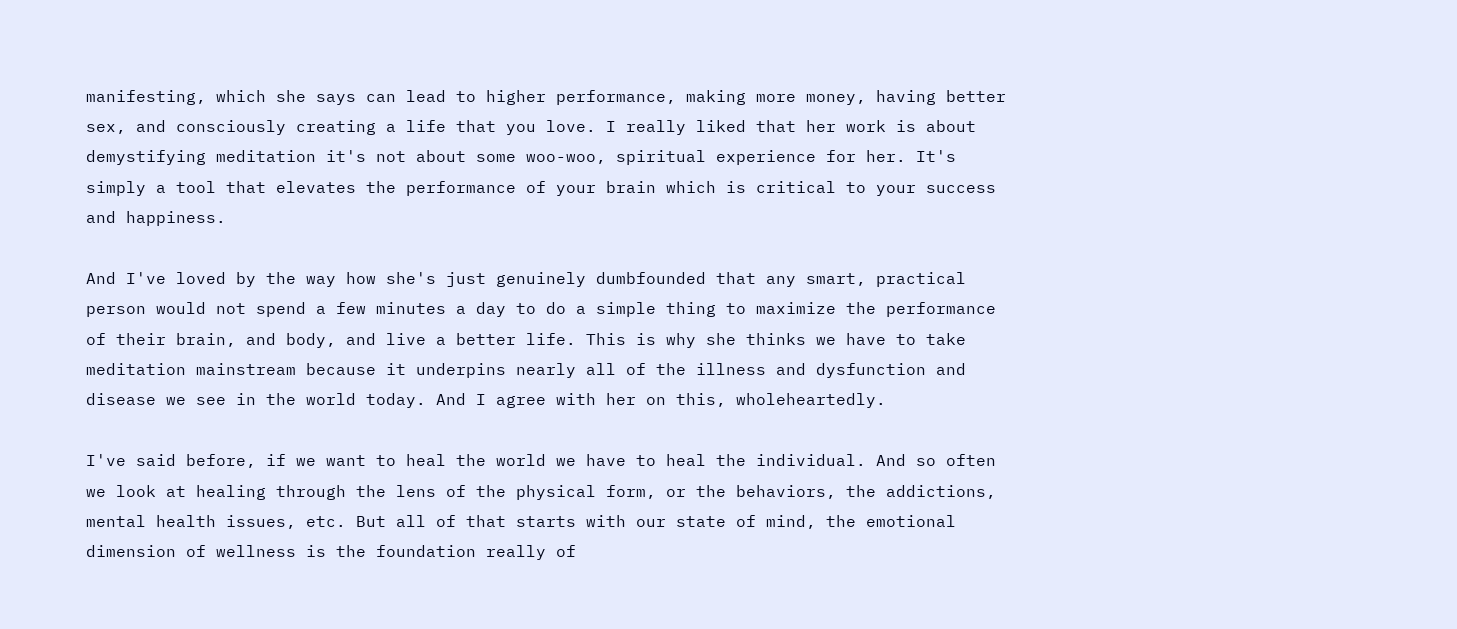manifesting, which she says can lead to higher performance, making more money, having better sex, and consciously creating a life that you love. I really liked that her work is about demystifying meditation it's not about some woo-woo, spiritual experience for her. It's simply a tool that elevates the performance of your brain which is critical to your success and happiness.

And I've loved by the way how she's just genuinely dumbfounded that any smart, practical person would not spend a few minutes a day to do a simple thing to maximize the performance of their brain, and body, and live a better life. This is why she thinks we have to take meditation mainstream because it underpins nearly all of the illness and dysfunction and disease we see in the world today. And I agree with her on this, wholeheartedly.

I've said before, if we want to heal the world we have to heal the individual. And so often we look at healing through the lens of the physical form, or the behaviors, the addictions, mental health issues, etc. But all of that starts with our state of mind, the emotional dimension of wellness is the foundation really of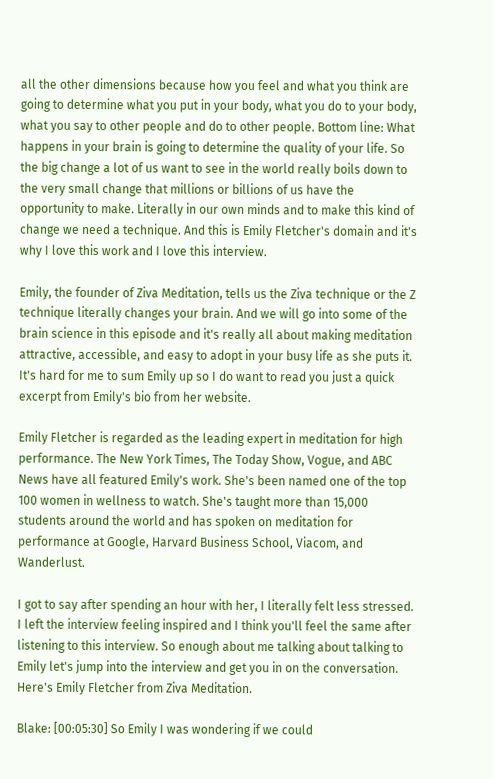all the other dimensions because how you feel and what you think are going to determine what you put in your body, what you do to your body, what you say to other people and do to other people. Bottom line: What happens in your brain is going to determine the quality of your life. So the big change a lot of us want to see in the world really boils down to the very small change that millions or billions of us have the opportunity to make. Literally in our own minds and to make this kind of change we need a technique. And this is Emily Fletcher's domain and it's why I love this work and I love this interview.

Emily, the founder of Ziva Meditation, tells us the Ziva technique or the Z technique literally changes your brain. And we will go into some of the brain science in this episode and it's really all about making meditation attractive, accessible, and easy to adopt in your busy life as she puts it. It's hard for me to sum Emily up so I do want to read you just a quick excerpt from Emily's bio from her website.

Emily Fletcher is regarded as the leading expert in meditation for high performance. The New York Times, The Today Show, Vogue, and ABC News have all featured Emily's work. She's been named one of the top 100 women in wellness to watch. She's taught more than 15,000 students around the world and has spoken on meditation for performance at Google, Harvard Business School, Viacom, and Wanderlust.

I got to say after spending an hour with her, I literally felt less stressed. I left the interview feeling inspired and I think you'll feel the same after listening to this interview. So enough about me talking about talking to Emily let's jump into the interview and get you in on the conversation. Here's Emily Fletcher from Ziva Meditation.

Blake: [00:05:30] So Emily I was wondering if we could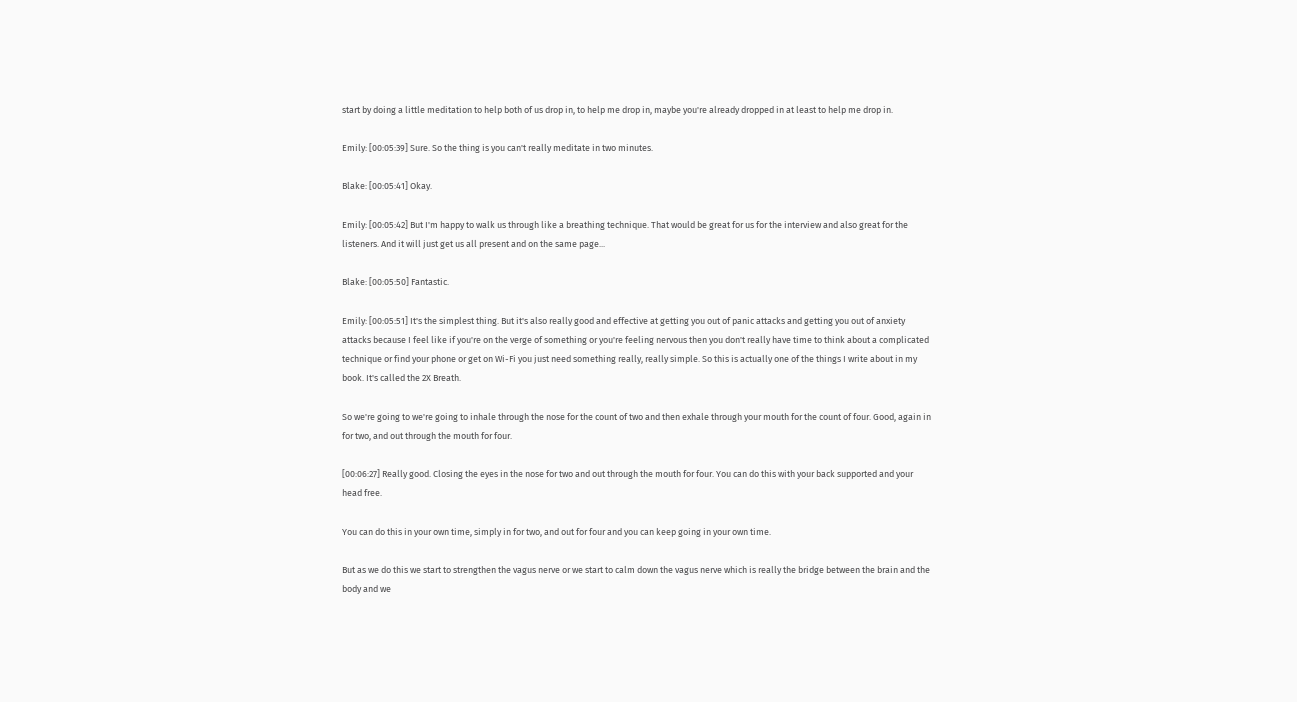start by doing a little meditation to help both of us drop in, to help me drop in, maybe you're already dropped in at least to help me drop in.

Emily: [00:05:39] Sure. So the thing is you can't really meditate in two minutes.

Blake: [00:05:41] Okay.

Emily: [00:05:42] But I'm happy to walk us through like a breathing technique. That would be great for us for the interview and also great for the listeners. And it will just get us all present and on the same page...

Blake: [00:05:50] Fantastic.

Emily: [00:05:51] It's the simplest thing. But it's also really good and effective at getting you out of panic attacks and getting you out of anxiety attacks because I feel like if you're on the verge of something or you're feeling nervous then you don't really have time to think about a complicated technique or find your phone or get on Wi-Fi you just need something really, really simple. So this is actually one of the things I write about in my book. It's called the 2X Breath.

So we're going to we're going to inhale through the nose for the count of two and then exhale through your mouth for the count of four. Good, again in for two, and out through the mouth for four.

[00:06:27] Really good. Closing the eyes in the nose for two and out through the mouth for four. You can do this with your back supported and your head free.

You can do this in your own time, simply in for two, and out for four and you can keep going in your own time.

But as we do this we start to strengthen the vagus nerve or we start to calm down the vagus nerve which is really the bridge between the brain and the body and we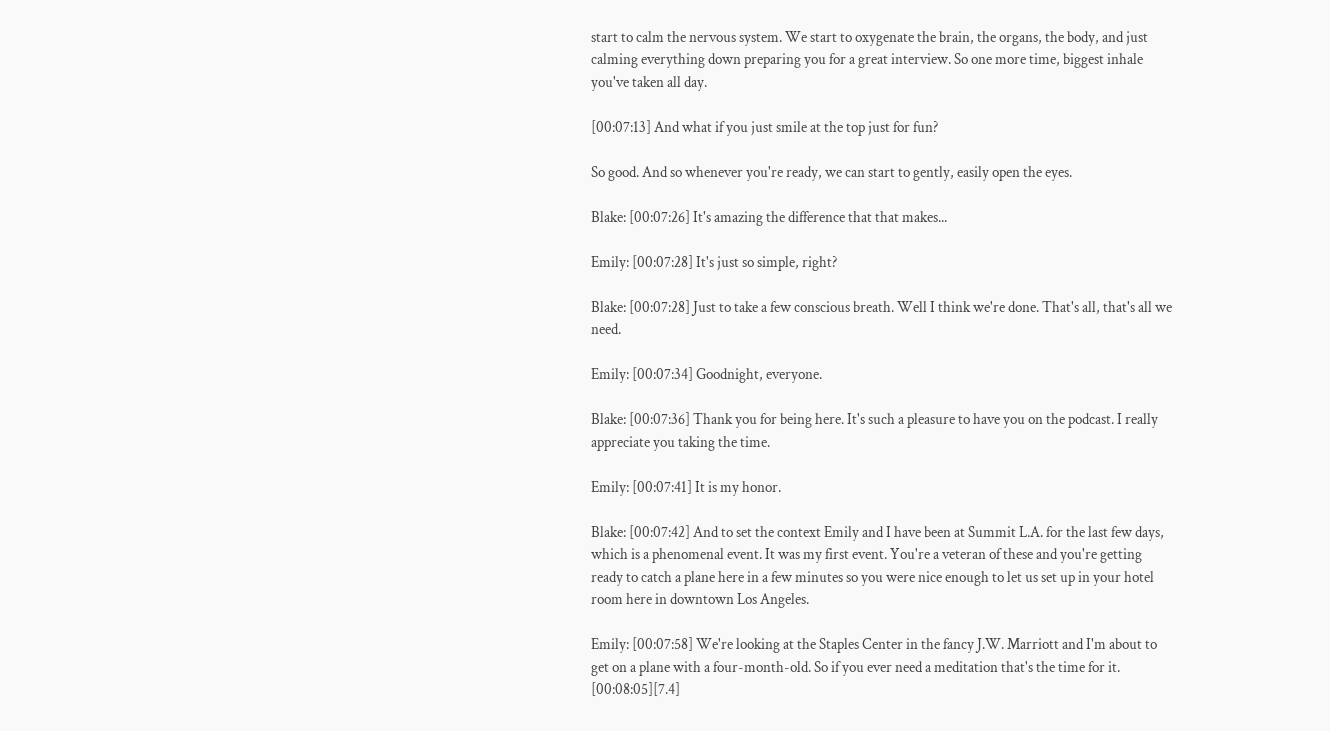start to calm the nervous system. We start to oxygenate the brain, the organs, the body, and just calming everything down preparing you for a great interview. So one more time, biggest inhale you've taken all day.

[00:07:13] And what if you just smile at the top just for fun?

So good. And so whenever you're ready, we can start to gently, easily open the eyes.

Blake: [00:07:26] It's amazing the difference that that makes...

Emily: [00:07:28] It's just so simple, right?

Blake: [00:07:28] Just to take a few conscious breath. Well I think we're done. That's all, that's all we need.

Emily: [00:07:34] Goodnight, everyone.

Blake: [00:07:36] Thank you for being here. It's such a pleasure to have you on the podcast. I really appreciate you taking the time.

Emily: [00:07:41] It is my honor.

Blake: [00:07:42] And to set the context Emily and I have been at Summit L.A. for the last few days, which is a phenomenal event. It was my first event. You're a veteran of these and you're getting ready to catch a plane here in a few minutes so you were nice enough to let us set up in your hotel room here in downtown Los Angeles.

Emily: [00:07:58] We're looking at the Staples Center in the fancy J.W. Marriott and I'm about to get on a plane with a four-month-old. So if you ever need a meditation that's the time for it. [00:08:05][7.4]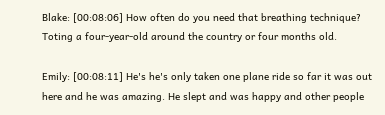Blake: [00:08:06] How often do you need that breathing technique? Toting a four-year-old around the country or four months old.

Emily: [00:08:11] He's he's only taken one plane ride so far it was out here and he was amazing. He slept and was happy and other people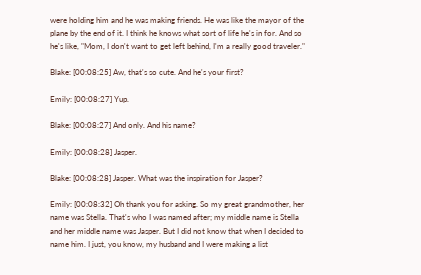were holding him and he was making friends. He was like the mayor of the plane by the end of it. I think he knows what sort of life he's in for. And so he's like, "Mom, I don't want to get left behind, I'm a really good traveler."

Blake: [00:08:25] Aw, that's so cute. And he's your first?

Emily: [00:08:27] Yup.

Blake: [00:08:27] And only. And his name?

Emily: [00:08:28] Jasper.

Blake: [00:08:28] Jasper. What was the inspiration for Jasper?

Emily: [00:08:32] Oh thank you for asking. So my great grandmother, her name was Stella. That's who I was named after; my middle name is Stella and her middle name was Jasper. But I did not know that when I decided to name him. I just, you know, my husband and I were making a list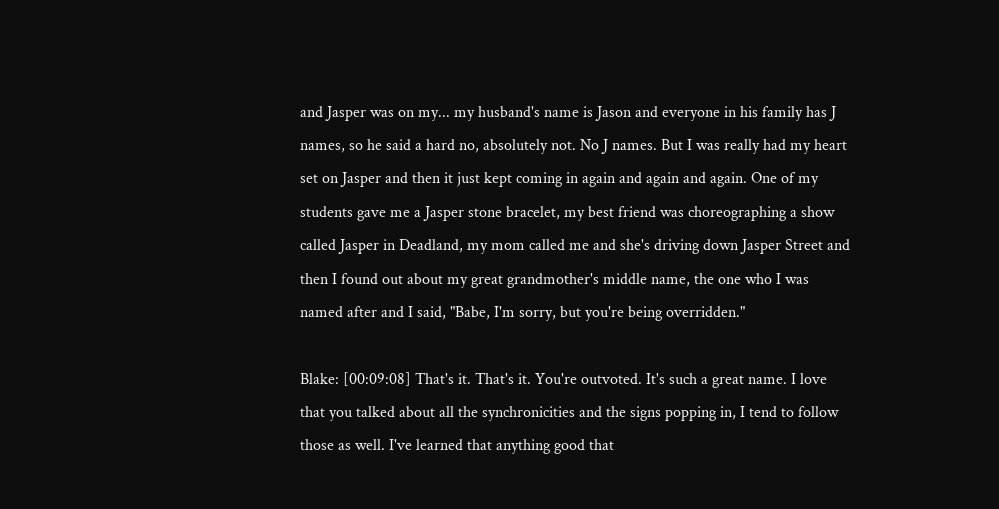and Jasper was on my... my husband's name is Jason and everyone in his family has J names, so he said a hard no, absolutely not. No J names. But I was really had my heart set on Jasper and then it just kept coming in again and again and again. One of my students gave me a Jasper stone bracelet, my best friend was choreographing a show called Jasper in Deadland, my mom called me and she's driving down Jasper Street and then I found out about my great grandmother's middle name, the one who I was named after and I said, "Babe, I'm sorry, but you're being overridden."

Blake: [00:09:08] That's it. That's it. You're outvoted. It's such a great name. I love that you talked about all the synchronicities and the signs popping in, I tend to follow those as well. I've learned that anything good that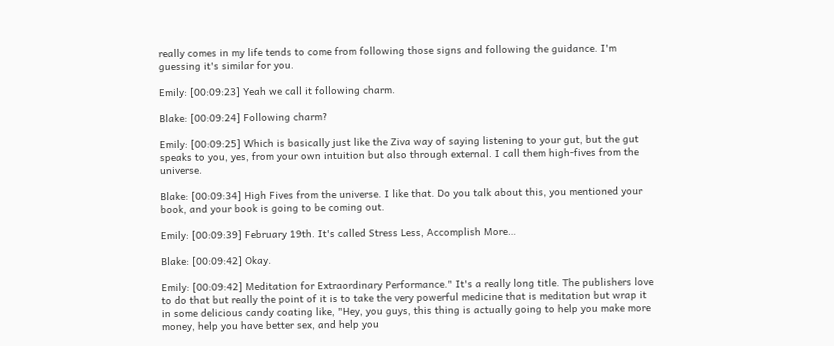really comes in my life tends to come from following those signs and following the guidance. I'm guessing it's similar for you.

Emily: [00:09:23] Yeah we call it following charm.

Blake: [00:09:24] Following charm?

Emily: [00:09:25] Which is basically just like the Ziva way of saying listening to your gut, but the gut speaks to you, yes, from your own intuition but also through external. I call them high-fives from the universe.

Blake: [00:09:34] High Fives from the universe. I like that. Do you talk about this, you mentioned your book, and your book is going to be coming out.

Emily: [00:09:39] February 19th. It's called Stress Less, Accomplish More…

Blake: [00:09:42] Okay.

Emily: [00:09:42] Meditation for Extraordinary Performance." It's a really long title. The publishers love to do that but really the point of it is to take the very powerful medicine that is meditation but wrap it in some delicious candy coating like, "Hey, you guys, this thing is actually going to help you make more money, help you have better sex, and help you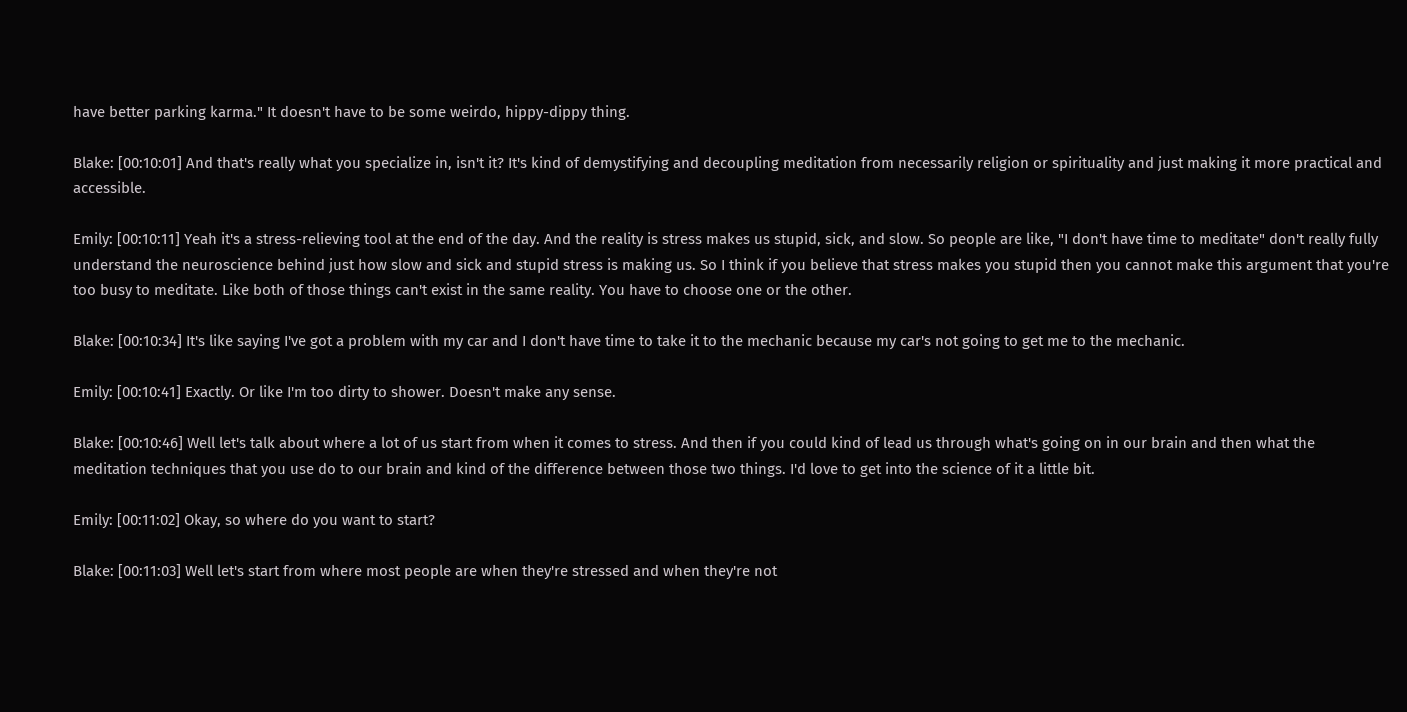have better parking karma." It doesn't have to be some weirdo, hippy-dippy thing.

Blake: [00:10:01] And that's really what you specialize in, isn't it? It's kind of demystifying and decoupling meditation from necessarily religion or spirituality and just making it more practical and accessible.

Emily: [00:10:11] Yeah it's a stress-relieving tool at the end of the day. And the reality is stress makes us stupid, sick, and slow. So people are like, "I don't have time to meditate" don't really fully understand the neuroscience behind just how slow and sick and stupid stress is making us. So I think if you believe that stress makes you stupid then you cannot make this argument that you're too busy to meditate. Like both of those things can't exist in the same reality. You have to choose one or the other.

Blake: [00:10:34] It's like saying I've got a problem with my car and I don't have time to take it to the mechanic because my car's not going to get me to the mechanic.

Emily: [00:10:41] Exactly. Or like I'm too dirty to shower. Doesn't make any sense.

Blake: [00:10:46] Well let's talk about where a lot of us start from when it comes to stress. And then if you could kind of lead us through what's going on in our brain and then what the meditation techniques that you use do to our brain and kind of the difference between those two things. I'd love to get into the science of it a little bit.

Emily: [00:11:02] Okay, so where do you want to start?

Blake: [00:11:03] Well let's start from where most people are when they're stressed and when they're not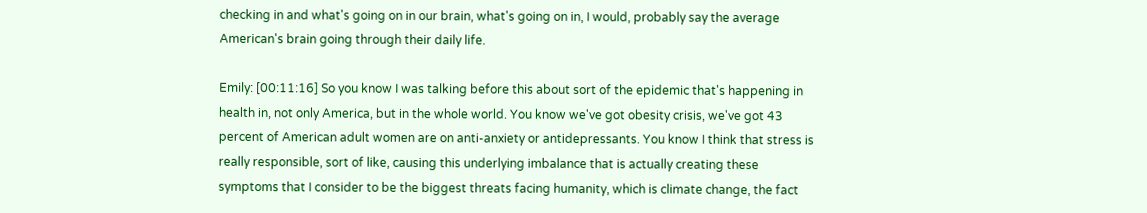checking in and what's going on in our brain, what's going on in, I would, probably say the average American's brain going through their daily life.

Emily: [00:11:16] So you know I was talking before this about sort of the epidemic that's happening in health in, not only America, but in the whole world. You know we've got obesity crisis, we've got 43 percent of American adult women are on anti-anxiety or antidepressants. You know I think that stress is really responsible, sort of like, causing this underlying imbalance that is actually creating these symptoms that I consider to be the biggest threats facing humanity, which is climate change, the fact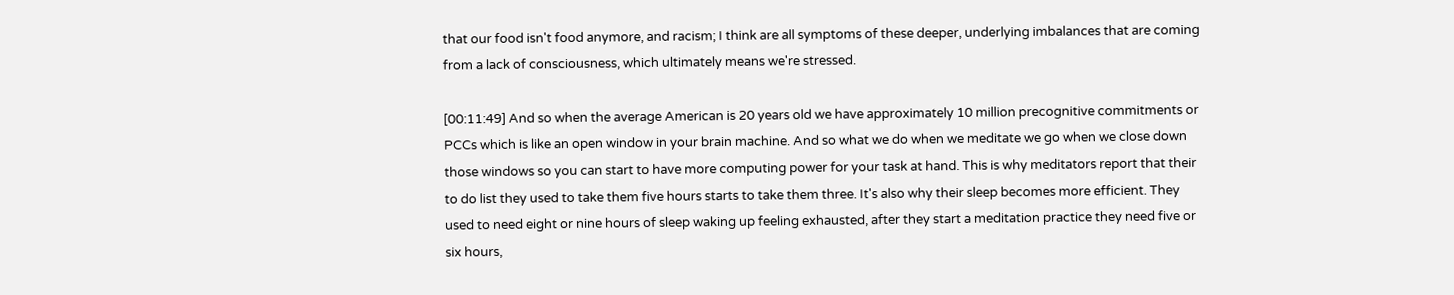that our food isn't food anymore, and racism; I think are all symptoms of these deeper, underlying imbalances that are coming from a lack of consciousness, which ultimately means we're stressed.

[00:11:49] And so when the average American is 20 years old we have approximately 10 million precognitive commitments or PCCs which is like an open window in your brain machine. And so what we do when we meditate we go when we close down those windows so you can start to have more computing power for your task at hand. This is why meditators report that their to do list they used to take them five hours starts to take them three. It's also why their sleep becomes more efficient. They used to need eight or nine hours of sleep waking up feeling exhausted, after they start a meditation practice they need five or six hours,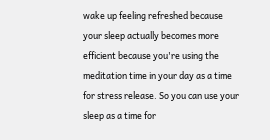wake up feeling refreshed because your sleep actually becomes more efficient because you're using the meditation time in your day as a time for stress release. So you can use your sleep as a time for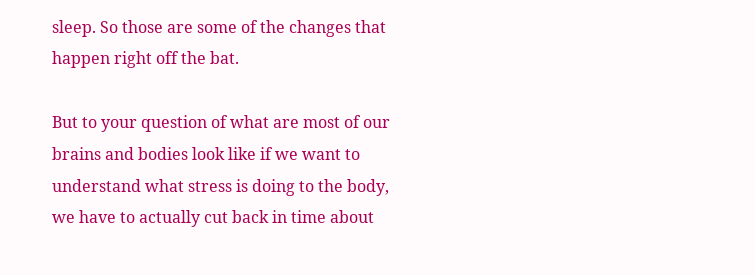sleep. So those are some of the changes that happen right off the bat.

But to your question of what are most of our brains and bodies look like if we want to understand what stress is doing to the body, we have to actually cut back in time about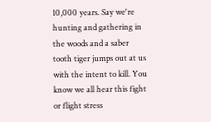10,000 years. Say we're hunting and gathering in the woods and a saber tooth tiger jumps out at us with the intent to kill. You know we all hear this fight or flight stress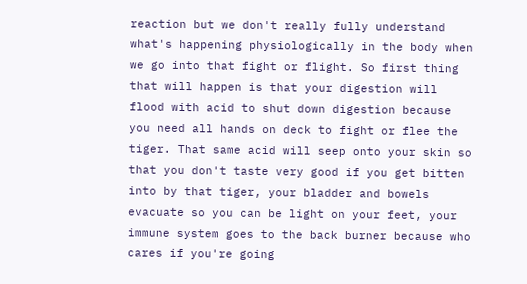reaction but we don't really fully understand what's happening physiologically in the body when we go into that fight or flight. So first thing that will happen is that your digestion will flood with acid to shut down digestion because you need all hands on deck to fight or flee the tiger. That same acid will seep onto your skin so that you don't taste very good if you get bitten into by that tiger, your bladder and bowels evacuate so you can be light on your feet, your immune system goes to the back burner because who cares if you're going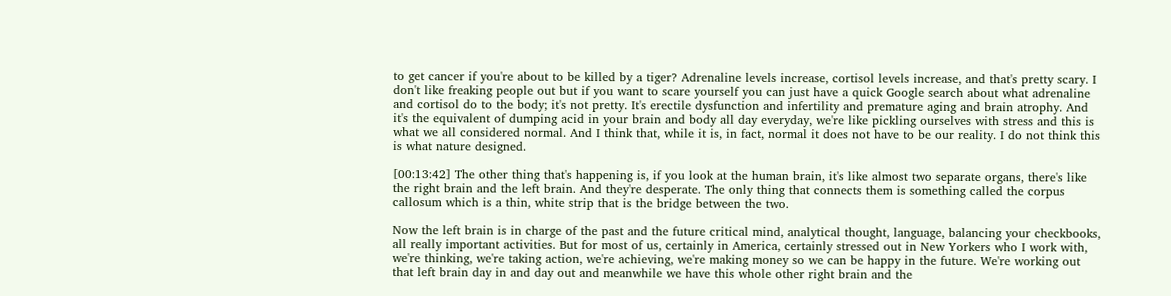to get cancer if you're about to be killed by a tiger? Adrenaline levels increase, cortisol levels increase, and that's pretty scary. I don't like freaking people out but if you want to scare yourself you can just have a quick Google search about what adrenaline and cortisol do to the body; it's not pretty. It's erectile dysfunction and infertility and premature aging and brain atrophy. And it's the equivalent of dumping acid in your brain and body all day everyday, we're like pickling ourselves with stress and this is what we all considered normal. And I think that, while it is, in fact, normal it does not have to be our reality. I do not think this is what nature designed.

[00:13:42] The other thing that's happening is, if you look at the human brain, it's like almost two separate organs, there's like the right brain and the left brain. And they're desperate. The only thing that connects them is something called the corpus callosum which is a thin, white strip that is the bridge between the two.

Now the left brain is in charge of the past and the future critical mind, analytical thought, language, balancing your checkbooks, all really important activities. But for most of us, certainly in America, certainly stressed out in New Yorkers who I work with, we're thinking, we're taking action, we're achieving, we're making money so we can be happy in the future. We're working out that left brain day in and day out and meanwhile we have this whole other right brain and the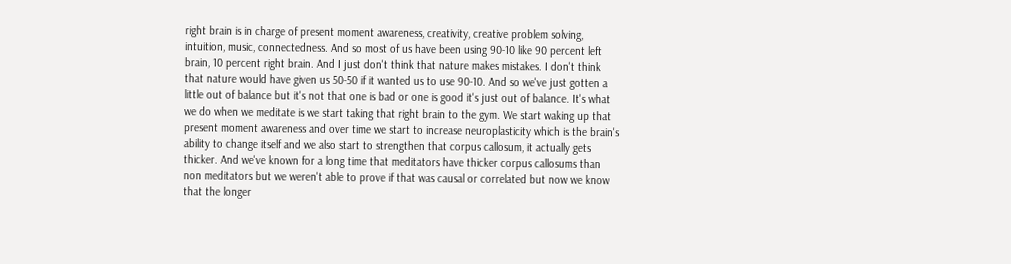right brain is in charge of present moment awareness, creativity, creative problem solving, intuition, music, connectedness. And so most of us have been using 90-10 like 90 percent left brain, 10 percent right brain. And I just don't think that nature makes mistakes. I don't think that nature would have given us 50-50 if it wanted us to use 90-10. And so we've just gotten a little out of balance but it's not that one is bad or one is good it's just out of balance. It's what we do when we meditate is we start taking that right brain to the gym. We start waking up that present moment awareness and over time we start to increase neuroplasticity which is the brain's ability to change itself and we also start to strengthen that corpus callosum, it actually gets thicker. And we've known for a long time that meditators have thicker corpus callosums than non meditators but we weren't able to prove if that was causal or correlated but now we know that the longer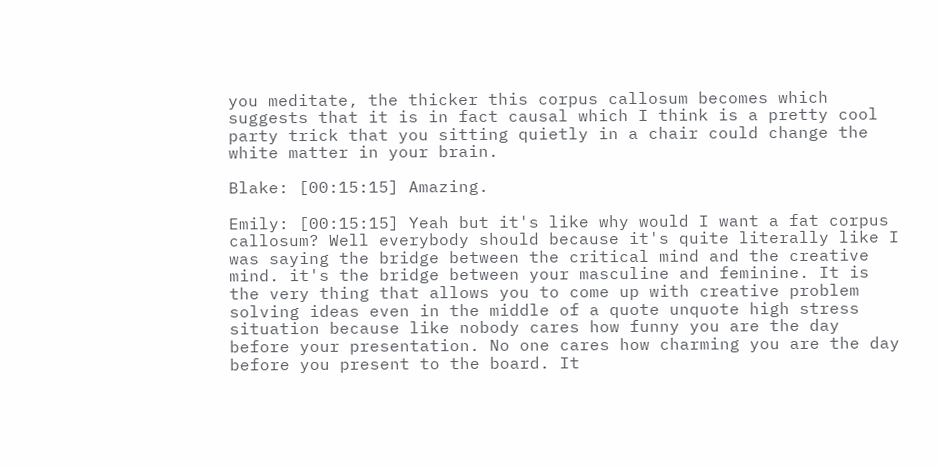you meditate, the thicker this corpus callosum becomes which suggests that it is in fact causal which I think is a pretty cool party trick that you sitting quietly in a chair could change the white matter in your brain.

Blake: [00:15:15] Amazing.

Emily: [00:15:15] Yeah but it's like why would I want a fat corpus callosum? Well everybody should because it's quite literally like I was saying the bridge between the critical mind and the creative mind. it's the bridge between your masculine and feminine. It is the very thing that allows you to come up with creative problem solving ideas even in the middle of a quote unquote high stress situation because like nobody cares how funny you are the day before your presentation. No one cares how charming you are the day before you present to the board. It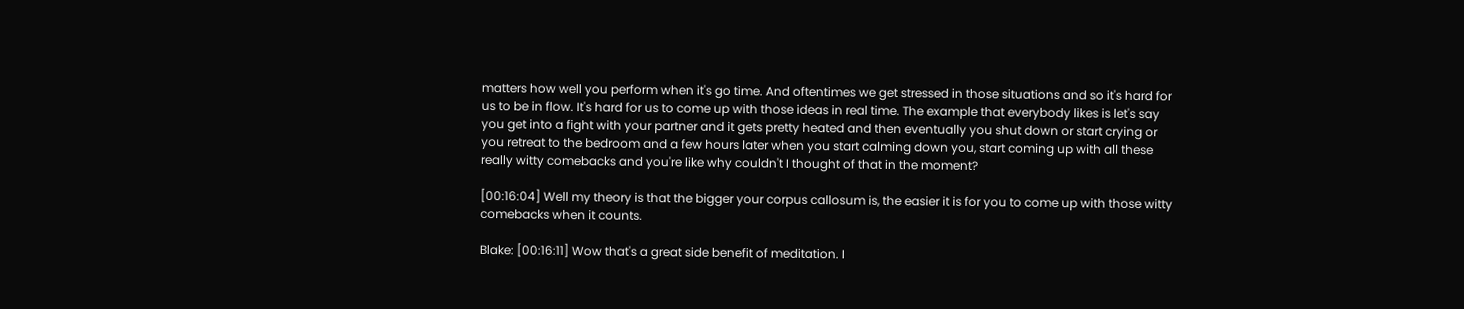matters how well you perform when it's go time. And oftentimes we get stressed in those situations and so it's hard for us to be in flow. It's hard for us to come up with those ideas in real time. The example that everybody likes is let's say you get into a fight with your partner and it gets pretty heated and then eventually you shut down or start crying or you retreat to the bedroom and a few hours later when you start calming down you, start coming up with all these really witty comebacks and you're like why couldn't I thought of that in the moment?

[00:16:04] Well my theory is that the bigger your corpus callosum is, the easier it is for you to come up with those witty comebacks when it counts.

Blake: [00:16:11] Wow that's a great side benefit of meditation. I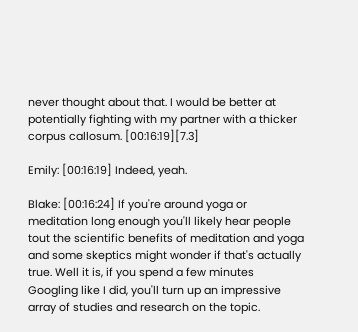never thought about that. I would be better at potentially fighting with my partner with a thicker corpus callosum. [00:16:19][7.3]

Emily: [00:16:19] Indeed, yeah.

Blake: [00:16:24] If you're around yoga or meditation long enough you'll likely hear people tout the scientific benefits of meditation and yoga and some skeptics might wonder if that's actually true. Well it is, if you spend a few minutes Googling like I did, you'll turn up an impressive array of studies and research on the topic.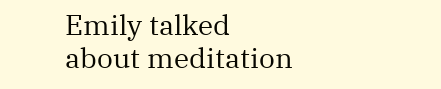Emily talked about meditation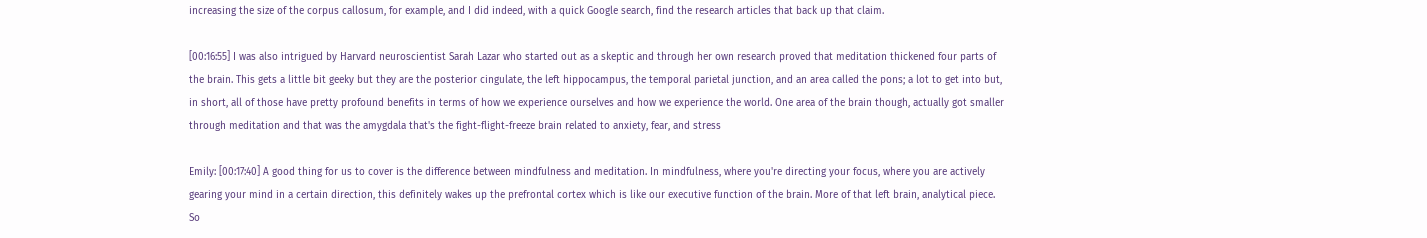increasing the size of the corpus callosum, for example, and I did indeed, with a quick Google search, find the research articles that back up that claim.

[00:16:55] I was also intrigued by Harvard neuroscientist Sarah Lazar who started out as a skeptic and through her own research proved that meditation thickened four parts of the brain. This gets a little bit geeky but they are the posterior cingulate, the left hippocampus, the temporal parietal junction, and an area called the pons; a lot to get into but, in short, all of those have pretty profound benefits in terms of how we experience ourselves and how we experience the world. One area of the brain though, actually got smaller through meditation and that was the amygdala that's the fight-flight-freeze brain related to anxiety, fear, and stress

Emily: [00:17:40] A good thing for us to cover is the difference between mindfulness and meditation. In mindfulness, where you're directing your focus, where you are actively gearing your mind in a certain direction, this definitely wakes up the prefrontal cortex which is like our executive function of the brain. More of that left brain, analytical piece. So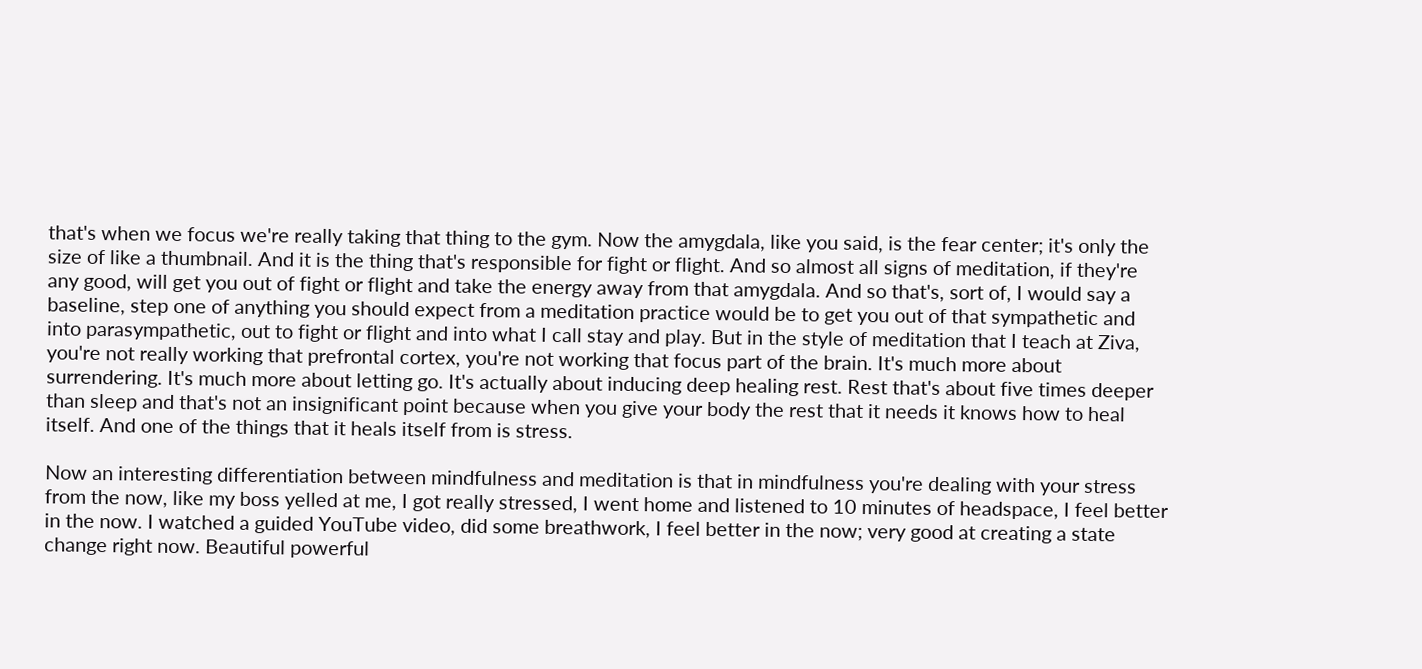that's when we focus we're really taking that thing to the gym. Now the amygdala, like you said, is the fear center; it's only the size of like a thumbnail. And it is the thing that's responsible for fight or flight. And so almost all signs of meditation, if they're any good, will get you out of fight or flight and take the energy away from that amygdala. And so that's, sort of, I would say a baseline, step one of anything you should expect from a meditation practice would be to get you out of that sympathetic and into parasympathetic, out to fight or flight and into what I call stay and play. But in the style of meditation that I teach at Ziva, you're not really working that prefrontal cortex, you're not working that focus part of the brain. It's much more about surrendering. It's much more about letting go. It's actually about inducing deep healing rest. Rest that's about five times deeper than sleep and that's not an insignificant point because when you give your body the rest that it needs it knows how to heal itself. And one of the things that it heals itself from is stress.

Now an interesting differentiation between mindfulness and meditation is that in mindfulness you're dealing with your stress from the now, like my boss yelled at me, I got really stressed, I went home and listened to 10 minutes of headspace, I feel better in the now. I watched a guided YouTube video, did some breathwork, I feel better in the now; very good at creating a state change right now. Beautiful powerful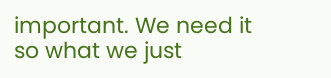important. We need it so what we just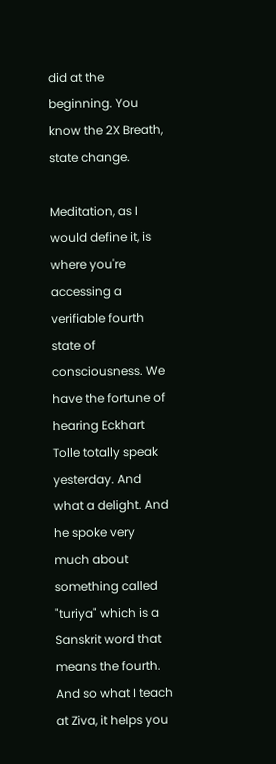did at the beginning. You know the 2X Breath, state change.

Meditation, as I would define it, is where you're accessing a verifiable fourth state of consciousness. We have the fortune of hearing Eckhart Tolle totally speak yesterday. And what a delight. And he spoke very much about something called "turiya" which is a Sanskrit word that means the fourth. And so what I teach at Ziva, it helps you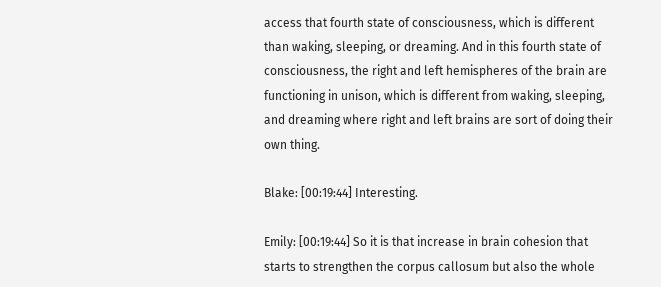access that fourth state of consciousness, which is different than waking, sleeping, or dreaming. And in this fourth state of consciousness, the right and left hemispheres of the brain are functioning in unison, which is different from waking, sleeping, and dreaming where right and left brains are sort of doing their own thing.

Blake: [00:19:44] Interesting.

Emily: [00:19:44] So it is that increase in brain cohesion that starts to strengthen the corpus callosum but also the whole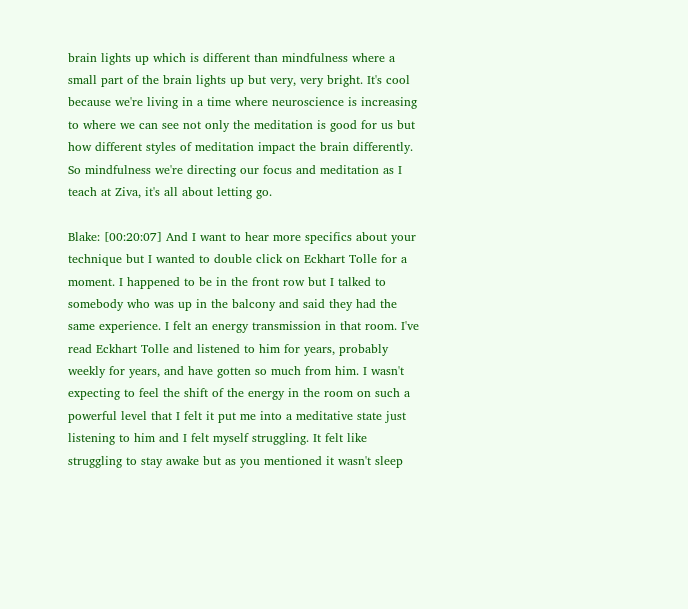brain lights up which is different than mindfulness where a small part of the brain lights up but very, very bright. It's cool because we're living in a time where neuroscience is increasing to where we can see not only the meditation is good for us but how different styles of meditation impact the brain differently. So mindfulness we're directing our focus and meditation as I teach at Ziva, it's all about letting go.

Blake: [00:20:07] And I want to hear more specifics about your technique but I wanted to double click on Eckhart Tolle for a moment. I happened to be in the front row but I talked to somebody who was up in the balcony and said they had the same experience. I felt an energy transmission in that room. I've read Eckhart Tolle and listened to him for years, probably weekly for years, and have gotten so much from him. I wasn't expecting to feel the shift of the energy in the room on such a powerful level that I felt it put me into a meditative state just listening to him and I felt myself struggling. It felt like struggling to stay awake but as you mentioned it wasn't sleep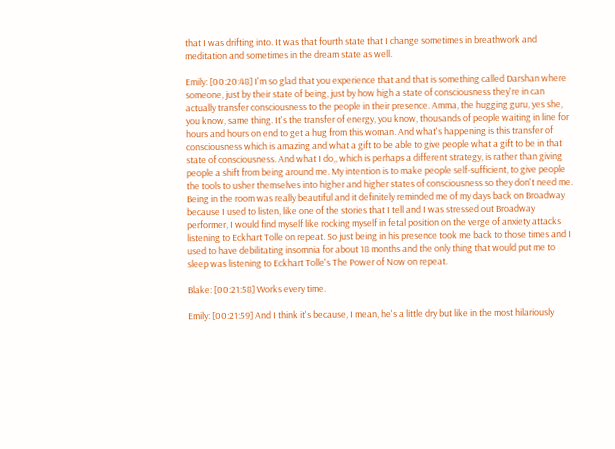that I was drifting into. It was that fourth state that I change sometimes in breathwork and meditation and sometimes in the dream state as well.

Emily: [00:20:48] I'm so glad that you experience that and that is something called Darshan where someone, just by their state of being, just by how high a state of consciousness they're in can actually transfer consciousness to the people in their presence. Amma, the hugging guru, yes she, you know, same thing. It's the transfer of energy, you know, thousands of people waiting in line for hours and hours on end to get a hug from this woman. And what's happening is this transfer of consciousness which is amazing and what a gift to be able to give people what a gift to be in that state of consciousness. And what I do,, which is perhaps a different strategy, is rather than giving people a shift from being around me. My intention is to make people self-sufficient, to give people the tools to usher themselves into higher and higher states of consciousness so they don't need me. Being in the room was really beautiful and it definitely reminded me of my days back on Broadway because I used to listen, like one of the stories that I tell and I was stressed out Broadway performer, I would find myself like rocking myself in fetal position on the verge of anxiety attacks listening to Eckhart Tolle on repeat. So just being in his presence took me back to those times and I used to have debilitating insomnia for about 18 months and the only thing that would put me to sleep was listening to Eckhart Tolle's The Power of Now on repeat.

Blake: [00:21:58] Works every time.

Emily: [00:21:59] And I think it's because, I mean, he's a little dry but like in the most hilariously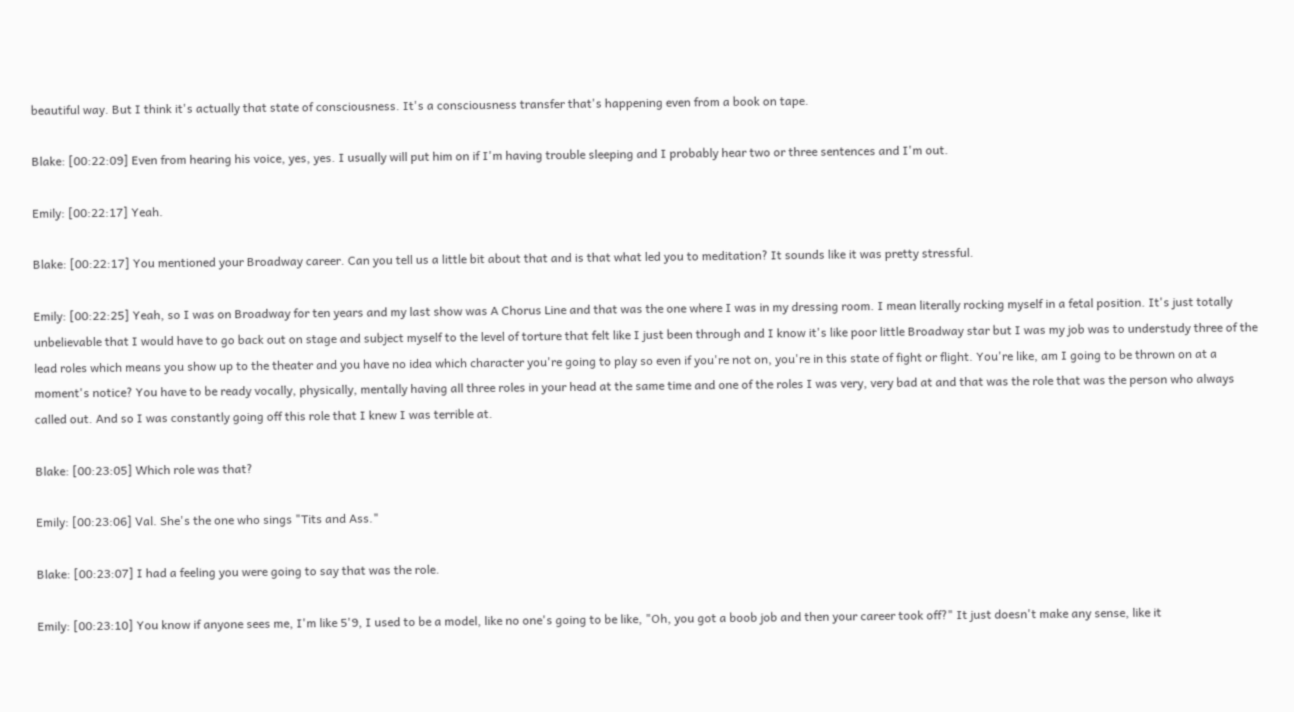beautiful way. But I think it's actually that state of consciousness. It's a consciousness transfer that's happening even from a book on tape.

Blake: [00:22:09] Even from hearing his voice, yes, yes. I usually will put him on if I'm having trouble sleeping and I probably hear two or three sentences and I'm out.

Emily: [00:22:17] Yeah.

Blake: [00:22:17] You mentioned your Broadway career. Can you tell us a little bit about that and is that what led you to meditation? It sounds like it was pretty stressful.

Emily: [00:22:25] Yeah, so I was on Broadway for ten years and my last show was A Chorus Line and that was the one where I was in my dressing room. I mean literally rocking myself in a fetal position. It's just totally unbelievable that I would have to go back out on stage and subject myself to the level of torture that felt like I just been through and I know it's like poor little Broadway star but I was my job was to understudy three of the lead roles which means you show up to the theater and you have no idea which character you're going to play so even if you're not on, you're in this state of fight or flight. You're like, am I going to be thrown on at a moment's notice? You have to be ready vocally, physically, mentally having all three roles in your head at the same time and one of the roles I was very, very bad at and that was the role that was the person who always called out. And so I was constantly going off this role that I knew I was terrible at.

Blake: [00:23:05] Which role was that?

Emily: [00:23:06] Val. She's the one who sings "Tits and Ass."

Blake: [00:23:07] I had a feeling you were going to say that was the role.

Emily: [00:23:10] You know if anyone sees me, I'm like 5'9, I used to be a model, like no one's going to be like, "Oh, you got a boob job and then your career took off?" It just doesn't make any sense, like it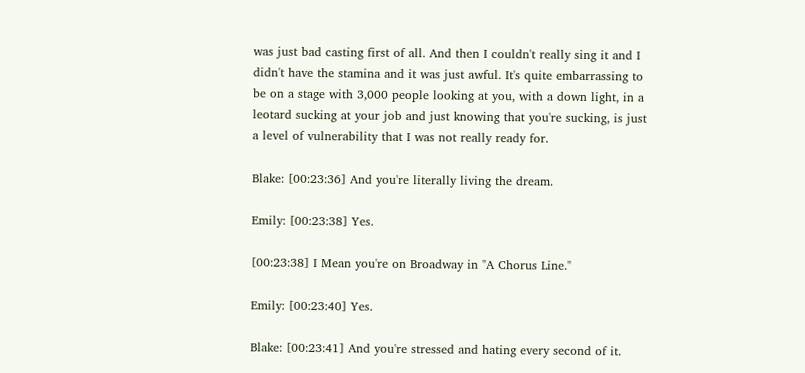was just bad casting first of all. And then I couldn't really sing it and I didn't have the stamina and it was just awful. It's quite embarrassing to be on a stage with 3,000 people looking at you, with a down light, in a leotard sucking at your job and just knowing that you're sucking, is just a level of vulnerability that I was not really ready for.

Blake: [00:23:36] And you're literally living the dream.

Emily: [00:23:38] Yes.

[00:23:38] I Mean you're on Broadway in "A Chorus Line."

Emily: [00:23:40] Yes.

Blake: [00:23:41] And you're stressed and hating every second of it.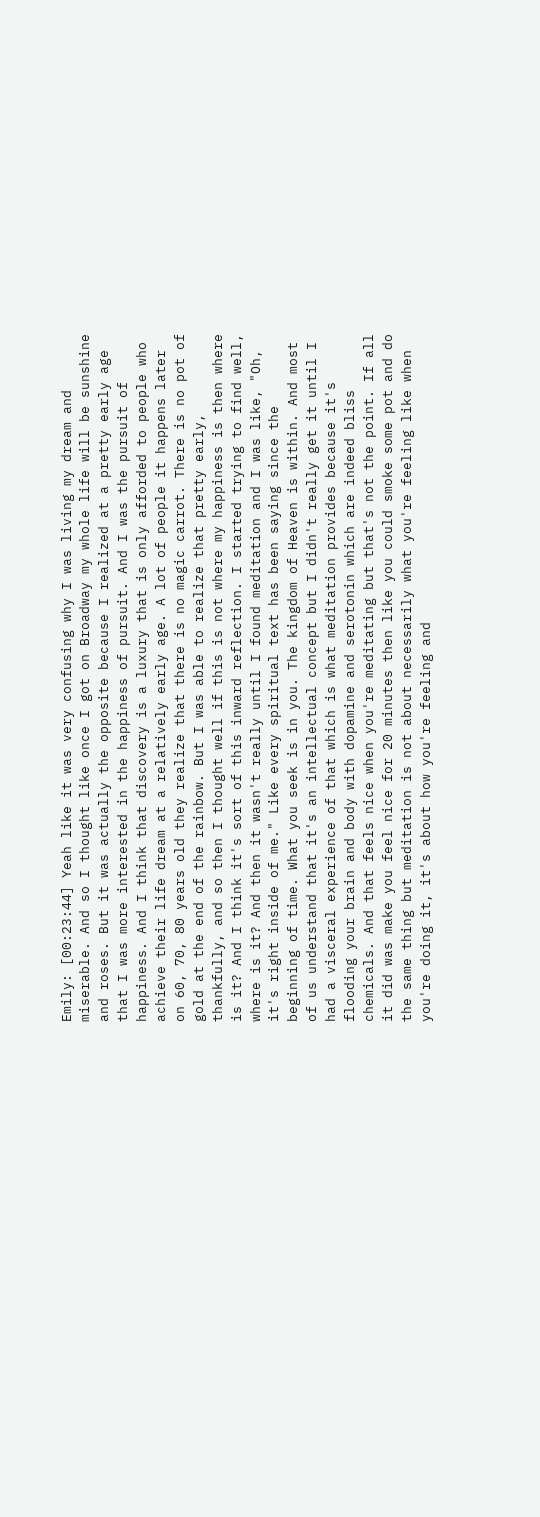Emily: [00:23:44] Yeah like it was very confusing why I was living my dream and miserable. And so I thought like once I got on Broadway my whole life will be sunshine and roses. But it was actually the opposite because I realized at a pretty early age that I was more interested in the happiness of pursuit. And I was the pursuit of happiness. And I think that discovery is a luxury that is only afforded to people who achieve their life dream at a relatively early age. A lot of people it happens later on 60, 70, 80 years old they realize that there is no magic carrot. There is no pot of gold at the end of the rainbow. But I was able to realize that pretty early, thankfully, and so then I thought well if this is not where my happiness is then where is it? And I think it's sort of this inward reflection. I started trying to find well, where is it? And then it wasn't really until I found meditation and I was like, "Oh, it's right inside of me." Like every spiritual text has been saying since the beginning of time. What you seek is in you. The kingdom of Heaven is within. And most of us understand that it's an intellectual concept but I didn't really get it until I had a visceral experience of that which is what meditation provides because it's flooding your brain and body with dopamine and serotonin which are indeed bliss chemicals. And that feels nice when you're meditating but that's not the point. If all it did was make you feel nice for 20 minutes then like you could smoke some pot and do the same thing but meditation is not about necessarily what you're feeling like when you're doing it, it's about how you're feeling and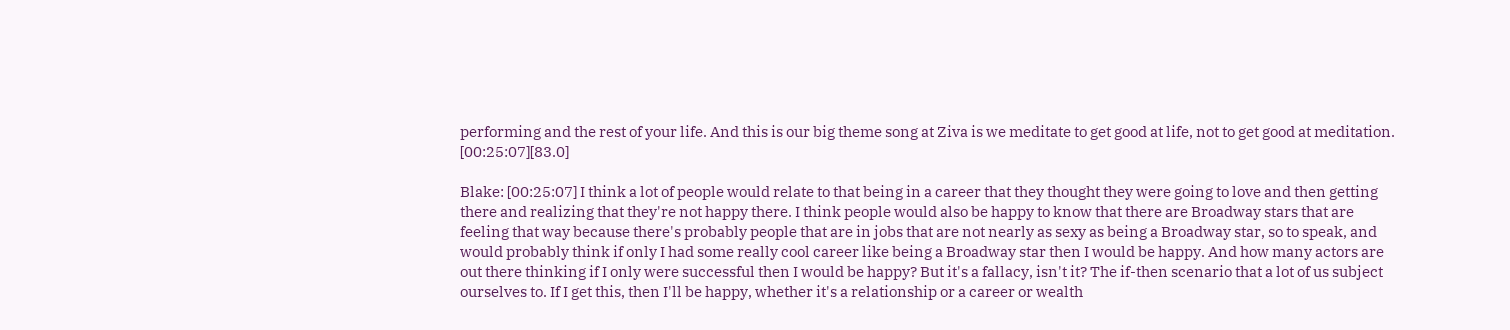performing and the rest of your life. And this is our big theme song at Ziva is we meditate to get good at life, not to get good at meditation. [00:25:07][83.0]

Blake: [00:25:07] I think a lot of people would relate to that being in a career that they thought they were going to love and then getting there and realizing that they're not happy there. I think people would also be happy to know that there are Broadway stars that are feeling that way because there's probably people that are in jobs that are not nearly as sexy as being a Broadway star, so to speak, and would probably think if only I had some really cool career like being a Broadway star then I would be happy. And how many actors are out there thinking if I only were successful then I would be happy? But it's a fallacy, isn't it? The if-then scenario that a lot of us subject ourselves to. If I get this, then I'll be happy, whether it's a relationship or a career or wealth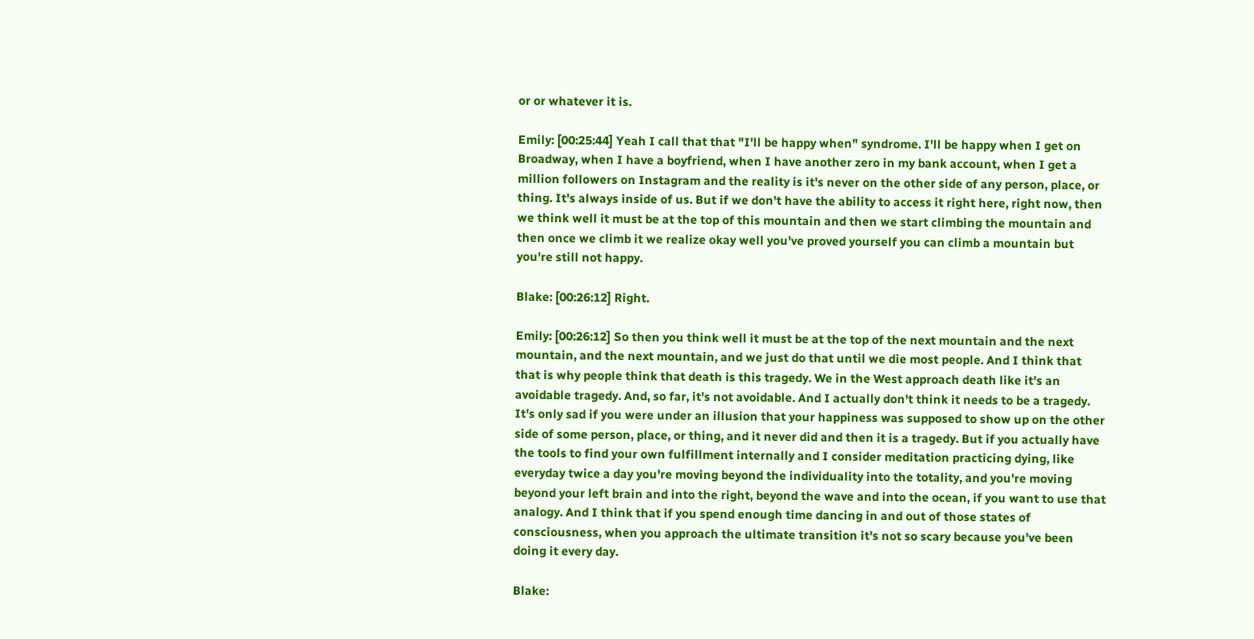or or whatever it is.

Emily: [00:25:44] Yeah I call that that "I'll be happy when" syndrome. I'll be happy when I get on Broadway, when I have a boyfriend, when I have another zero in my bank account, when I get a million followers on Instagram and the reality is it's never on the other side of any person, place, or thing. It's always inside of us. But if we don't have the ability to access it right here, right now, then we think well it must be at the top of this mountain and then we start climbing the mountain and then once we climb it we realize okay well you've proved yourself you can climb a mountain but you're still not happy.

Blake: [00:26:12] Right.

Emily: [00:26:12] So then you think well it must be at the top of the next mountain and the next mountain, and the next mountain, and we just do that until we die most people. And I think that that is why people think that death is this tragedy. We in the West approach death like it's an avoidable tragedy. And, so far, it's not avoidable. And I actually don't think it needs to be a tragedy. It's only sad if you were under an illusion that your happiness was supposed to show up on the other side of some person, place, or thing, and it never did and then it is a tragedy. But if you actually have the tools to find your own fulfillment internally and I consider meditation practicing dying, like everyday twice a day you're moving beyond the individuality into the totality, and you're moving beyond your left brain and into the right, beyond the wave and into the ocean, if you want to use that analogy. And I think that if you spend enough time dancing in and out of those states of consciousness, when you approach the ultimate transition it's not so scary because you've been doing it every day.

Blake: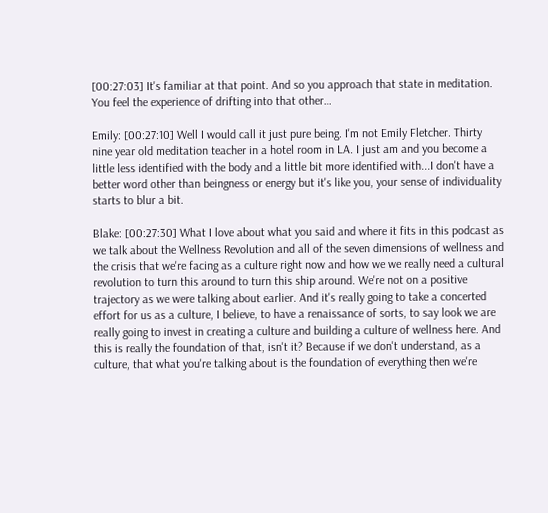[00:27:03] It's familiar at that point. And so you approach that state in meditation. You feel the experience of drifting into that other…

Emily: [00:27:10] Well I would call it just pure being. I'm not Emily Fletcher. Thirty nine year old meditation teacher in a hotel room in LA. I just am and you become a little less identified with the body and a little bit more identified with...I don't have a better word other than beingness or energy but it's like you, your sense of individuality starts to blur a bit.

Blake: [00:27:30] What I love about what you said and where it fits in this podcast as we talk about the Wellness Revolution and all of the seven dimensions of wellness and the crisis that we're facing as a culture right now and how we we really need a cultural revolution to turn this around to turn this ship around. We're not on a positive trajectory as we were talking about earlier. And it's really going to take a concerted effort for us as a culture, I believe, to have a renaissance of sorts, to say look we are really going to invest in creating a culture and building a culture of wellness here. And this is really the foundation of that, isn't it? Because if we don't understand, as a culture, that what you're talking about is the foundation of everything then we're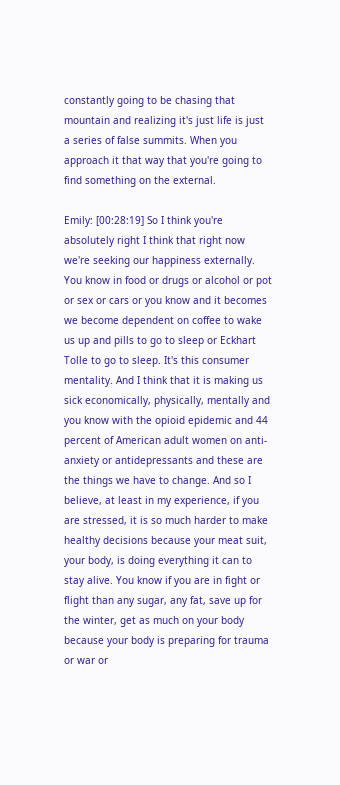constantly going to be chasing that mountain and realizing it's just life is just a series of false summits. When you approach it that way that you're going to find something on the external.

Emily: [00:28:19] So I think you're absolutely right I think that right now we're seeking our happiness externally. You know in food or drugs or alcohol or pot or sex or cars or you know and it becomes we become dependent on coffee to wake us up and pills to go to sleep or Eckhart Tolle to go to sleep. It's this consumer mentality. And I think that it is making us sick economically, physically, mentally and you know with the opioid epidemic and 44 percent of American adult women on anti-anxiety or antidepressants and these are the things we have to change. And so I believe, at least in my experience, if you are stressed, it is so much harder to make healthy decisions because your meat suit, your body, is doing everything it can to stay alive. You know if you are in fight or flight than any sugar, any fat, save up for the winter, get as much on your body because your body is preparing for trauma or war or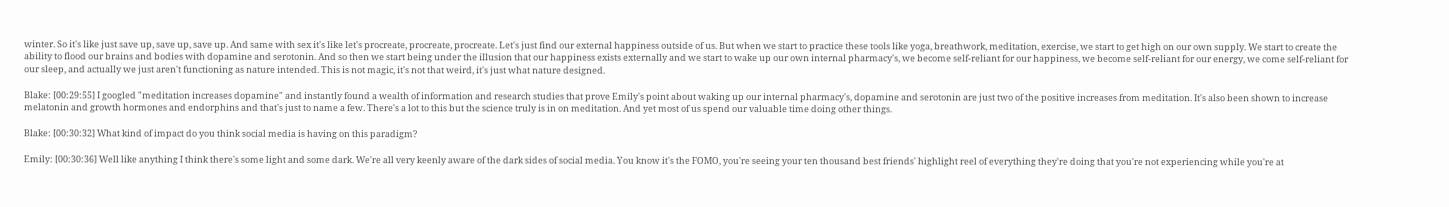winter. So it's like just save up, save up, save up. And same with sex it's like let's procreate, procreate, procreate. Let's just find our external happiness outside of us. But when we start to practice these tools like yoga, breathwork, meditation, exercise, we start to get high on our own supply. We start to create the ability to flood our brains and bodies with dopamine and serotonin. And so then we start being under the illusion that our happiness exists externally and we start to wake up our own internal pharmacy's, we become self-reliant for our happiness, we become self-reliant for our energy, we come self-reliant for our sleep, and actually we just aren't functioning as nature intended. This is not magic, it's not that weird, it's just what nature designed.

Blake: [00:29:55] I googled "meditation increases dopamine" and instantly found a wealth of information and research studies that prove Emily's point about waking up our internal pharmacy's, dopamine and serotonin are just two of the positive increases from meditation. It's also been shown to increase melatonin and growth hormones and endorphins and that's just to name a few. There's a lot to this but the science truly is in on meditation. And yet most of us spend our valuable time doing other things.

Blake: [00:30:32] What kind of impact do you think social media is having on this paradigm?

Emily: [00:30:36] Well like anything I think there's some light and some dark. We're all very keenly aware of the dark sides of social media. You know it's the FOMO, you're seeing your ten thousand best friends' highlight reel of everything they're doing that you're not experiencing while you're at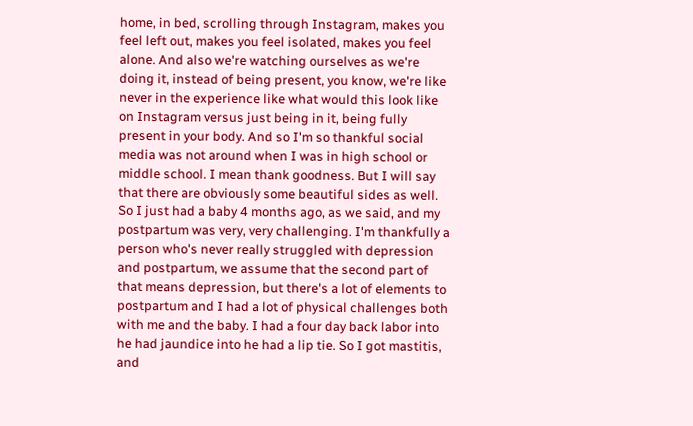home, in bed, scrolling through Instagram, makes you feel left out, makes you feel isolated, makes you feel alone. And also we're watching ourselves as we're doing it, instead of being present, you know, we're like never in the experience like what would this look like on Instagram versus just being in it, being fully present in your body. And so I'm so thankful social media was not around when I was in high school or middle school. I mean thank goodness. But I will say that there are obviously some beautiful sides as well. So I just had a baby 4 months ago, as we said, and my postpartum was very, very challenging. I'm thankfully a person who's never really struggled with depression and postpartum, we assume that the second part of that means depression, but there's a lot of elements to postpartum and I had a lot of physical challenges both with me and the baby. I had a four day back labor into he had jaundice into he had a lip tie. So I got mastitis, and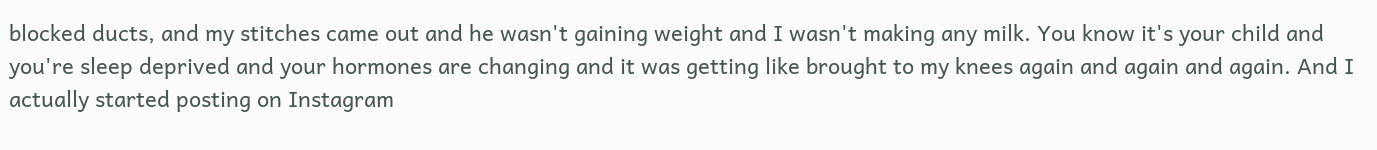blocked ducts, and my stitches came out and he wasn't gaining weight and I wasn't making any milk. You know it's your child and you're sleep deprived and your hormones are changing and it was getting like brought to my knees again and again and again. And I actually started posting on Instagram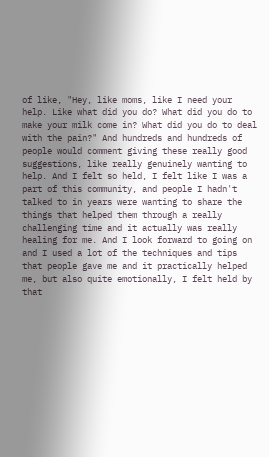of like, "Hey, like moms, like I need your help. Like what did you do? What did you do to make your milk come in? What did you do to deal with the pain?" And hundreds and hundreds of people would comment giving these really good suggestions, like really genuinely wanting to help. And I felt so held, I felt like I was a part of this community, and people I hadn't talked to in years were wanting to share the things that helped them through a really challenging time and it actually was really healing for me. And I look forward to going on and I used a lot of the techniques and tips that people gave me and it practically helped me, but also quite emotionally, I felt held by that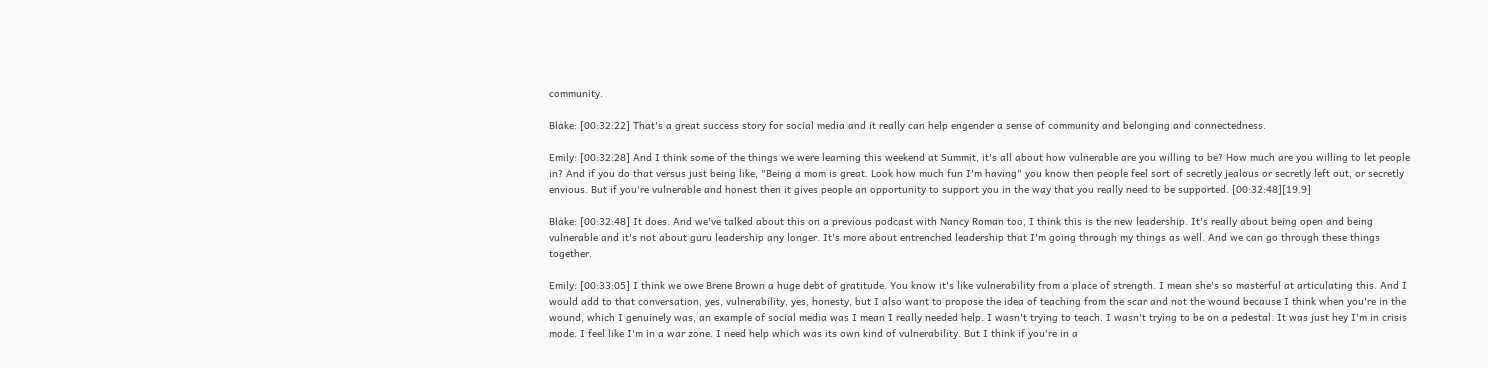community.

Blake: [00:32:22] That's a great success story for social media and it really can help engender a sense of community and belonging and connectedness.

Emily: [00:32:28] And I think some of the things we were learning this weekend at Summit, it's all about how vulnerable are you willing to be? How much are you willing to let people in? And if you do that versus just being like, "Being a mom is great. Look how much fun I'm having" you know then people feel sort of secretly jealous or secretly left out, or secretly envious. But if you're vulnerable and honest then it gives people an opportunity to support you in the way that you really need to be supported. [00:32:48][19.9]

Blake: [00:32:48] It does. And we've talked about this on a previous podcast with Nancy Roman too, I think this is the new leadership. It's really about being open and being vulnerable and it's not about guru leadership any longer. It's more about entrenched leadership that I'm going through my things as well. And we can go through these things together.

Emily: [00:33:05] I think we owe Brene Brown a huge debt of gratitude. You know it's like vulnerability from a place of strength. I mean she's so masterful at articulating this. And I would add to that conversation, yes, vulnerability, yes, honesty, but I also want to propose the idea of teaching from the scar and not the wound because I think when you're in the wound, which I genuinely was, an example of social media was I mean I really needed help. I wasn't trying to teach. I wasn't trying to be on a pedestal. It was just hey I'm in crisis mode. I feel like I'm in a war zone. I need help which was its own kind of vulnerability. But I think if you're in a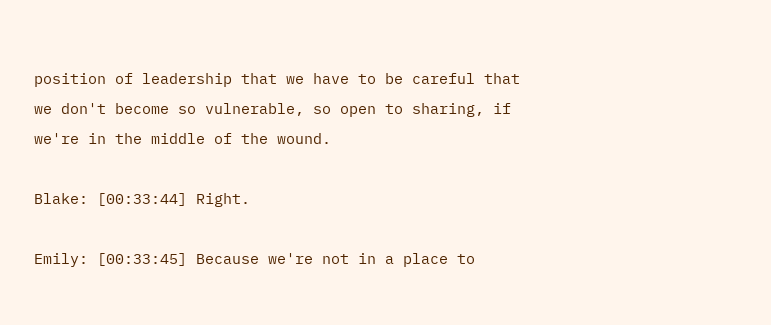position of leadership that we have to be careful that we don't become so vulnerable, so open to sharing, if we're in the middle of the wound.

Blake: [00:33:44] Right.

Emily: [00:33:45] Because we're not in a place to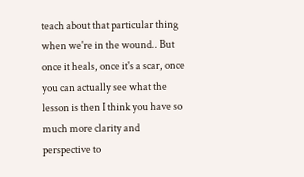teach about that particular thing when we're in the wound.. But once it heals, once it's a scar, once you can actually see what the lesson is then I think you have so much more clarity and perspective to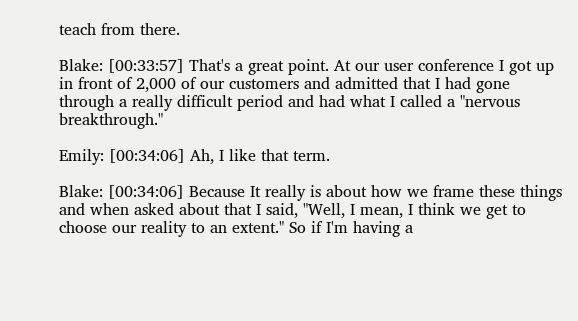teach from there.

Blake: [00:33:57] That's a great point. At our user conference I got up in front of 2,000 of our customers and admitted that I had gone through a really difficult period and had what I called a "nervous breakthrough."

Emily: [00:34:06] Ah, I like that term.

Blake: [00:34:06] Because It really is about how we frame these things and when asked about that I said, "Well, I mean, I think we get to choose our reality to an extent." So if I'm having a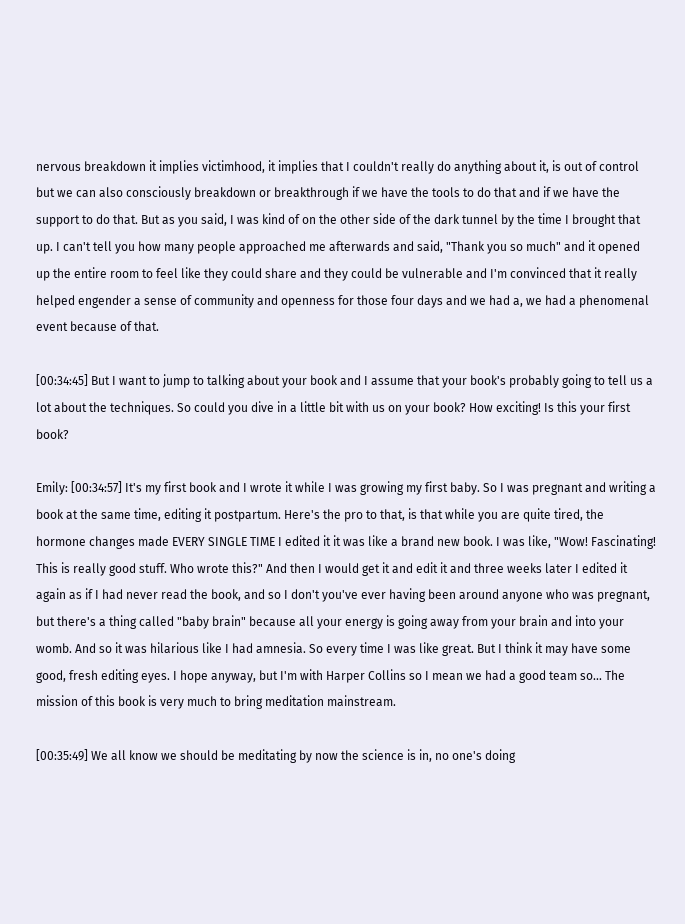nervous breakdown it implies victimhood, it implies that I couldn't really do anything about it, is out of control but we can also consciously breakdown or breakthrough if we have the tools to do that and if we have the support to do that. But as you said, I was kind of on the other side of the dark tunnel by the time I brought that up. I can't tell you how many people approached me afterwards and said, "Thank you so much" and it opened up the entire room to feel like they could share and they could be vulnerable and I'm convinced that it really helped engender a sense of community and openness for those four days and we had a, we had a phenomenal event because of that.

[00:34:45] But I want to jump to talking about your book and I assume that your book's probably going to tell us a lot about the techniques. So could you dive in a little bit with us on your book? How exciting! Is this your first book?

Emily: [00:34:57] It's my first book and I wrote it while I was growing my first baby. So I was pregnant and writing a book at the same time, editing it postpartum. Here's the pro to that, is that while you are quite tired, the hormone changes made EVERY SINGLE TIME I edited it it was like a brand new book. I was like, "Wow! Fascinating! This is really good stuff. Who wrote this?" And then I would get it and edit it and three weeks later I edited it again as if I had never read the book, and so I don't you've ever having been around anyone who was pregnant, but there's a thing called "baby brain" because all your energy is going away from your brain and into your womb. And so it was hilarious like I had amnesia. So every time I was like great. But I think it may have some good, fresh editing eyes. I hope anyway, but I'm with Harper Collins so I mean we had a good team so... The mission of this book is very much to bring meditation mainstream.

[00:35:49] We all know we should be meditating by now the science is in, no one's doing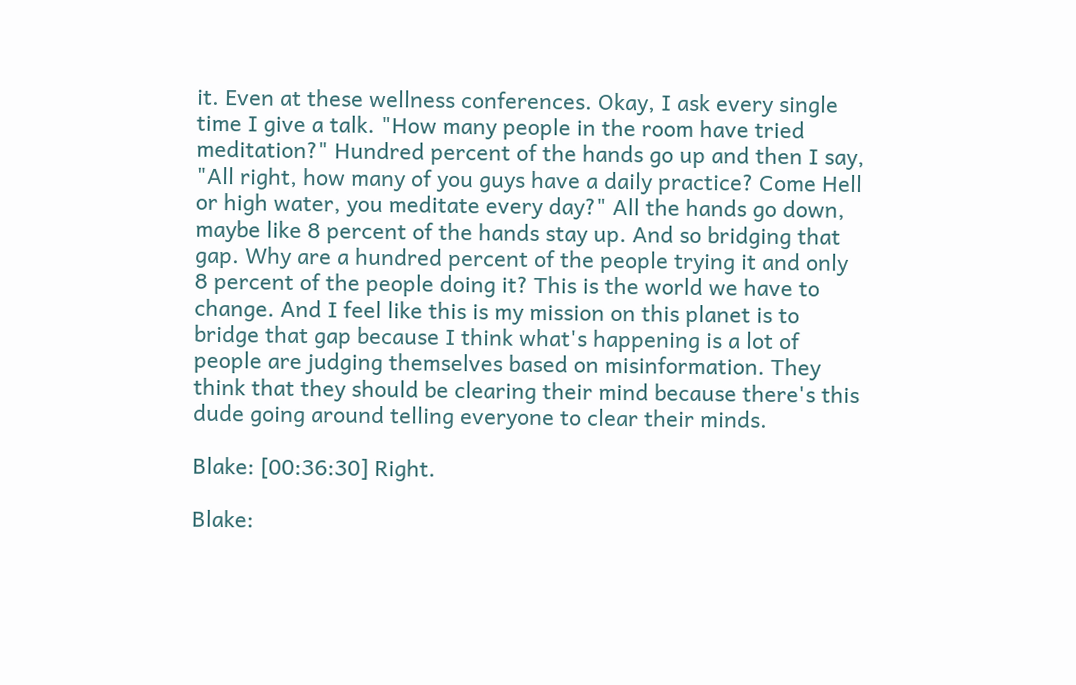it. Even at these wellness conferences. Okay, I ask every single time I give a talk. "How many people in the room have tried meditation?" Hundred percent of the hands go up and then I say, "All right, how many of you guys have a daily practice? Come Hell or high water, you meditate every day?" All the hands go down, maybe like 8 percent of the hands stay up. And so bridging that gap. Why are a hundred percent of the people trying it and only 8 percent of the people doing it? This is the world we have to change. And I feel like this is my mission on this planet is to bridge that gap because I think what's happening is a lot of people are judging themselves based on misinformation. They think that they should be clearing their mind because there's this dude going around telling everyone to clear their minds.

Blake: [00:36:30] Right.

Blake: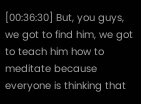[00:36:30] But, you guys, we got to find him, we got to teach him how to meditate because everyone is thinking that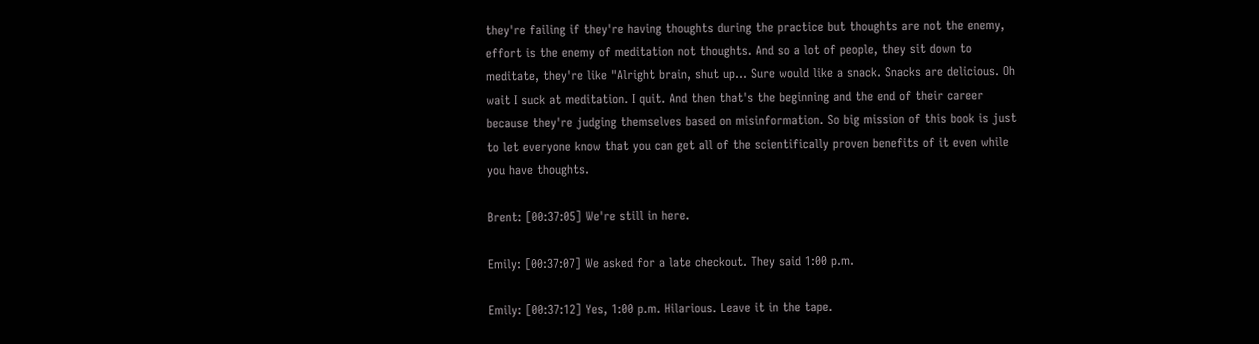they're failing if they're having thoughts during the practice but thoughts are not the enemy, effort is the enemy of meditation not thoughts. And so a lot of people, they sit down to meditate, they're like "Alright brain, shut up... Sure would like a snack. Snacks are delicious. Oh wait I suck at meditation. I quit. And then that's the beginning and the end of their career because they're judging themselves based on misinformation. So big mission of this book is just to let everyone know that you can get all of the scientifically proven benefits of it even while you have thoughts.

Brent: [00:37:05] We're still in here.

Emily: [00:37:07] We asked for a late checkout. They said 1:00 p.m.

Emily: [00:37:12] Yes, 1:00 p.m. Hilarious. Leave it in the tape.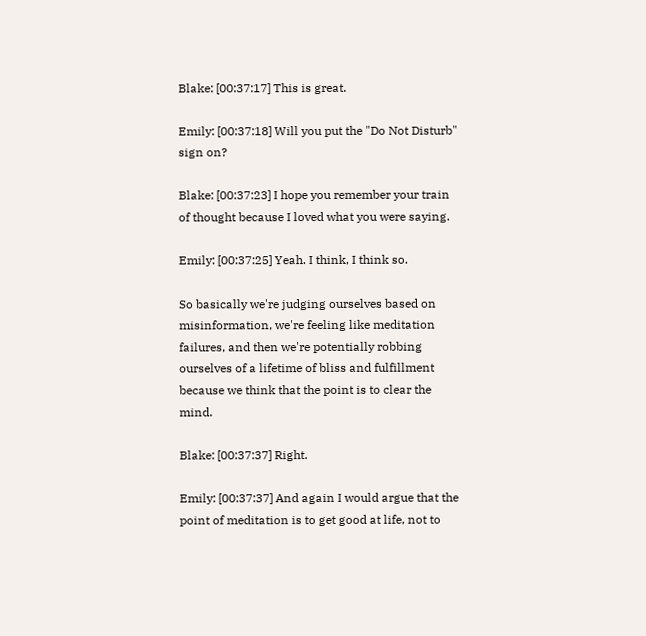Blake: [00:37:17] This is great.

Emily: [00:37:18] Will you put the "Do Not Disturb" sign on?

Blake: [00:37:23] I hope you remember your train of thought because I loved what you were saying.

Emily: [00:37:25] Yeah. I think, I think so.

So basically we're judging ourselves based on misinformation, we're feeling like meditation failures, and then we're potentially robbing ourselves of a lifetime of bliss and fulfillment because we think that the point is to clear the mind.

Blake: [00:37:37] Right.

Emily: [00:37:37] And again I would argue that the point of meditation is to get good at life, not to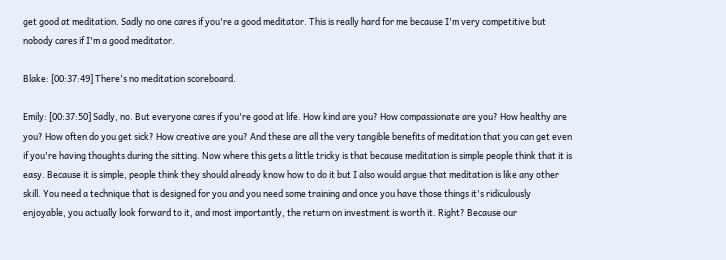get good at meditation. Sadly no one cares if you're a good meditator. This is really hard for me because I'm very competitive but nobody cares if I'm a good meditator.

Blake: [00:37:49] There's no meditation scoreboard.

Emily: [00:37:50] Sadly, no. But everyone cares if you're good at life. How kind are you? How compassionate are you? How healthy are you? How often do you get sick? How creative are you? And these are all the very tangible benefits of meditation that you can get even if you're having thoughts during the sitting. Now where this gets a little tricky is that because meditation is simple people think that it is easy. Because it is simple, people think they should already know how to do it but I also would argue that meditation is like any other skill. You need a technique that is designed for you and you need some training and once you have those things it's ridiculously enjoyable, you actually look forward to it, and most importantly, the return on investment is worth it. Right? Because our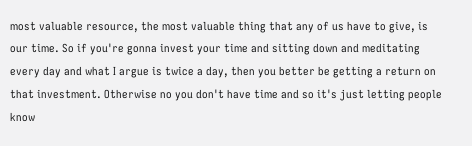most valuable resource, the most valuable thing that any of us have to give, is our time. So if you're gonna invest your time and sitting down and meditating every day and what I argue is twice a day, then you better be getting a return on that investment. Otherwise no you don't have time and so it's just letting people know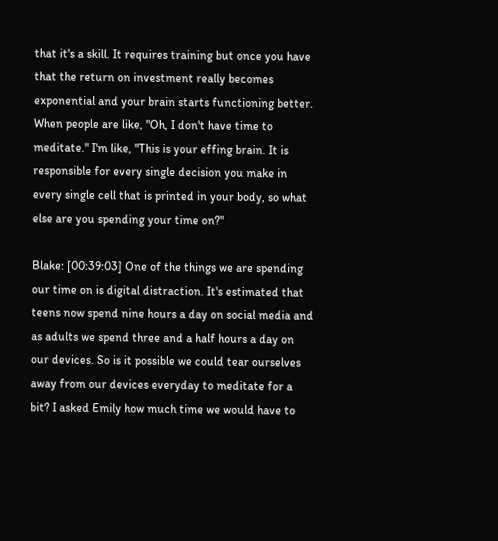that it's a skill. It requires training but once you have that the return on investment really becomes exponential and your brain starts functioning better. When people are like, "Oh, I don't have time to meditate." I'm like, "This is your effing brain. It is responsible for every single decision you make in every single cell that is printed in your body, so what else are you spending your time on?"

Blake: [00:39:03] One of the things we are spending our time on is digital distraction. It's estimated that teens now spend nine hours a day on social media and as adults we spend three and a half hours a day on our devices. So is it possible we could tear ourselves away from our devices everyday to meditate for a bit? I asked Emily how much time we would have to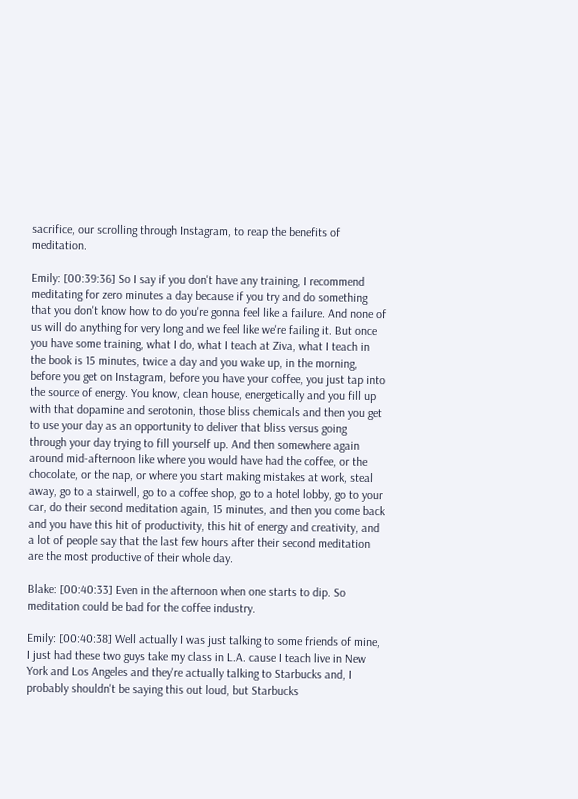sacrifice, our scrolling through Instagram, to reap the benefits of meditation.

Emily: [00:39:36] So I say if you don't have any training, I recommend meditating for zero minutes a day because if you try and do something that you don't know how to do you're gonna feel like a failure. And none of us will do anything for very long and we feel like we're failing it. But once you have some training, what I do, what I teach at Ziva, what I teach in the book is 15 minutes, twice a day and you wake up, in the morning, before you get on Instagram, before you have your coffee, you just tap into the source of energy. You know, clean house, energetically and you fill up with that dopamine and serotonin, those bliss chemicals and then you get to use your day as an opportunity to deliver that bliss versus going through your day trying to fill yourself up. And then somewhere again around mid-afternoon like where you would have had the coffee, or the chocolate, or the nap, or where you start making mistakes at work, steal away, go to a stairwell, go to a coffee shop, go to a hotel lobby, go to your car, do their second meditation again, 15 minutes, and then you come back and you have this hit of productivity, this hit of energy and creativity, and a lot of people say that the last few hours after their second meditation are the most productive of their whole day.

Blake: [00:40:33] Even in the afternoon when one starts to dip. So meditation could be bad for the coffee industry.

Emily: [00:40:38] Well actually I was just talking to some friends of mine, I just had these two guys take my class in L.A. cause I teach live in New York and Los Angeles and they're actually talking to Starbucks and, I probably shouldn't be saying this out loud, but Starbucks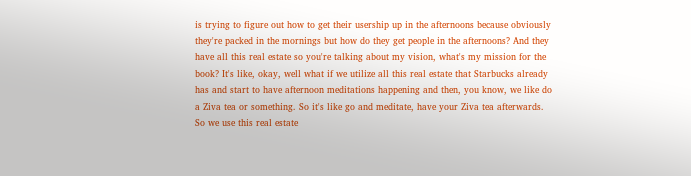is trying to figure out how to get their usership up in the afternoons because obviously they're packed in the mornings but how do they get people in the afternoons? And they have all this real estate so you're talking about my vision, what's my mission for the book? It's like, okay, well what if we utilize all this real estate that Starbucks already has and start to have afternoon meditations happening and then, you know, we like do a Ziva tea or something. So it's like go and meditate, have your Ziva tea afterwards. So we use this real estate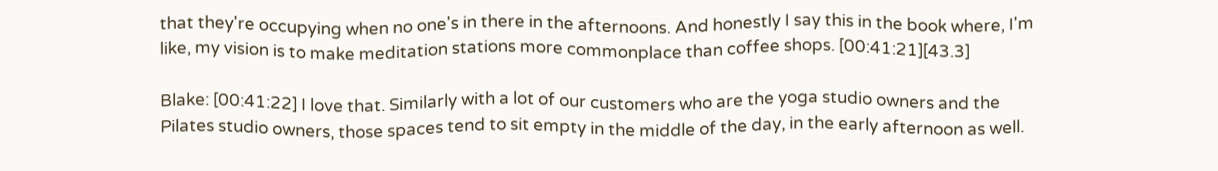that they're occupying when no one's in there in the afternoons. And honestly I say this in the book where, I'm like, my vision is to make meditation stations more commonplace than coffee shops. [00:41:21][43.3]

Blake: [00:41:22] I love that. Similarly with a lot of our customers who are the yoga studio owners and the Pilates studio owners, those spaces tend to sit empty in the middle of the day, in the early afternoon as well.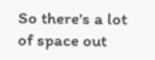So there's a lot of space out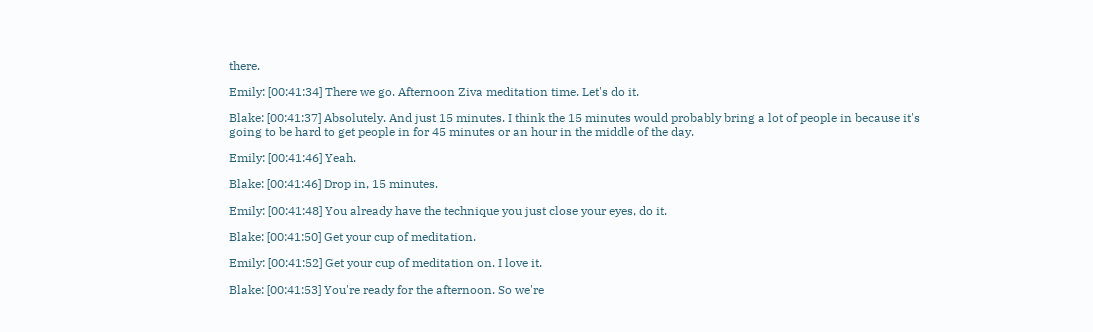there.

Emily: [00:41:34] There we go. Afternoon Ziva meditation time. Let's do it.

Blake: [00:41:37] Absolutely. And just 15 minutes. I think the 15 minutes would probably bring a lot of people in because it's going to be hard to get people in for 45 minutes or an hour in the middle of the day.

Emily: [00:41:46] Yeah.

Blake: [00:41:46] Drop in, 15 minutes.

Emily: [00:41:48] You already have the technique you just close your eyes, do it.

Blake: [00:41:50] Get your cup of meditation.

Emily: [00:41:52] Get your cup of meditation on. I love it.

Blake: [00:41:53] You're ready for the afternoon. So we're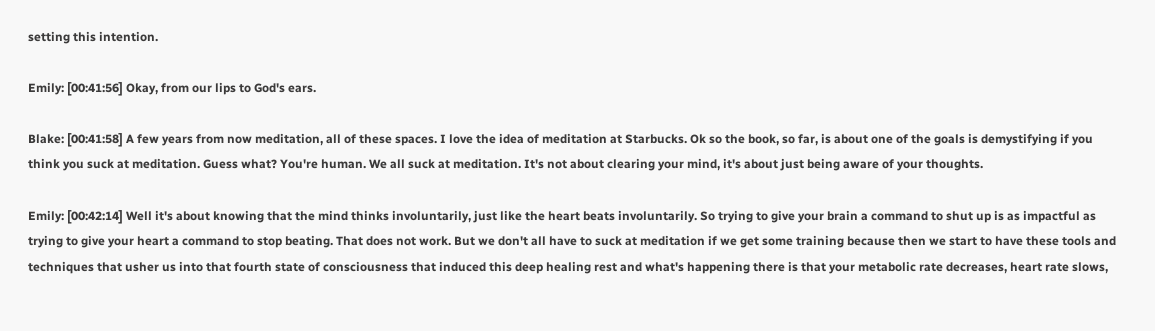setting this intention.

Emily: [00:41:56] Okay, from our lips to God's ears.

Blake: [00:41:58] A few years from now meditation, all of these spaces. I love the idea of meditation at Starbucks. Ok so the book, so far, is about one of the goals is demystifying if you think you suck at meditation. Guess what? You're human. We all suck at meditation. It's not about clearing your mind, it's about just being aware of your thoughts.

Emily: [00:42:14] Well it's about knowing that the mind thinks involuntarily, just like the heart beats involuntarily. So trying to give your brain a command to shut up is as impactful as trying to give your heart a command to stop beating. That does not work. But we don't all have to suck at meditation if we get some training because then we start to have these tools and techniques that usher us into that fourth state of consciousness that induced this deep healing rest and what's happening there is that your metabolic rate decreases, heart rate slows,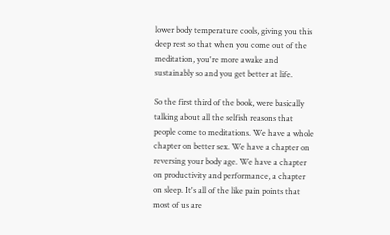lower body temperature cools, giving you this deep rest so that when you come out of the meditation, you're more awake and sustainably so and you get better at life.

So the first third of the book, were basically talking about all the selfish reasons that people come to meditations. We have a whole chapter on better sex. We have a chapter on reversing your body age. We have a chapter on productivity and performance, a chapter on sleep. It's all of the like pain points that most of us are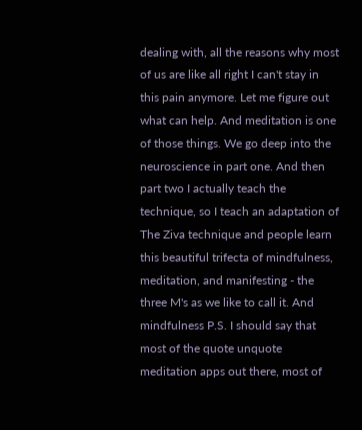dealing with, all the reasons why most of us are like all right I can't stay in this pain anymore. Let me figure out what can help. And meditation is one of those things. We go deep into the neuroscience in part one. And then part two I actually teach the technique, so I teach an adaptation of The Ziva technique and people learn this beautiful trifecta of mindfulness, meditation, and manifesting - the three M's as we like to call it. And mindfulness P.S. I should say that most of the quote unquote meditation apps out there, most of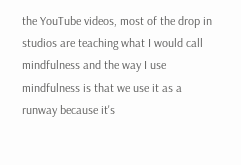the YouTube videos, most of the drop in studios are teaching what I would call mindfulness and the way I use mindfulness is that we use it as a runway because it's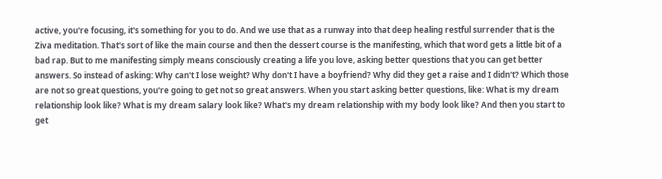active, you're focusing, it's something for you to do. And we use that as a runway into that deep healing restful surrender that is the Ziva meditation. That's sort of like the main course and then the dessert course is the manifesting, which that word gets a little bit of a bad rap. But to me manifesting simply means consciously creating a life you love, asking better questions that you can get better answers. So instead of asking: Why can't I lose weight? Why don't I have a boyfriend? Why did they get a raise and I didn't? Which those are not so great questions, you're going to get not so great answers. When you start asking better questions, like: What is my dream relationship look like? What is my dream salary look like? What's my dream relationship with my body look like? And then you start to get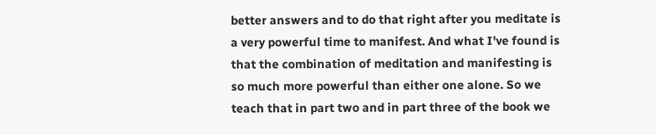better answers and to do that right after you meditate is a very powerful time to manifest. And what I've found is that the combination of meditation and manifesting is so much more powerful than either one alone. So we teach that in part two and in part three of the book we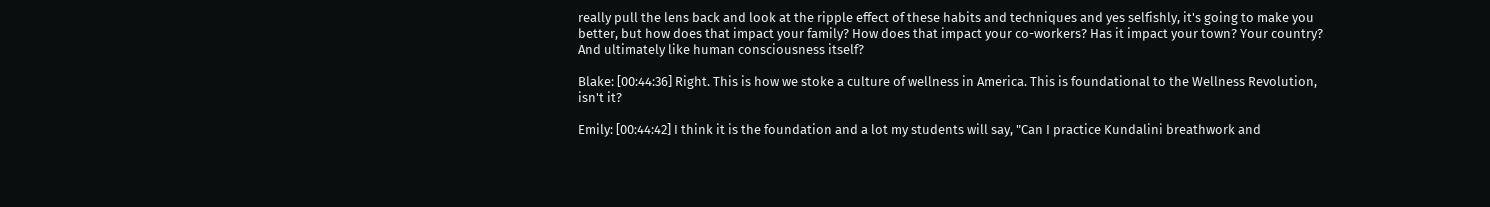really pull the lens back and look at the ripple effect of these habits and techniques and yes selfishly, it's going to make you better, but how does that impact your family? How does that impact your co-workers? Has it impact your town? Your country? And ultimately like human consciousness itself?

Blake: [00:44:36] Right. This is how we stoke a culture of wellness in America. This is foundational to the Wellness Revolution, isn't it?

Emily: [00:44:42] I think it is the foundation and a lot my students will say, "Can I practice Kundalini breathwork and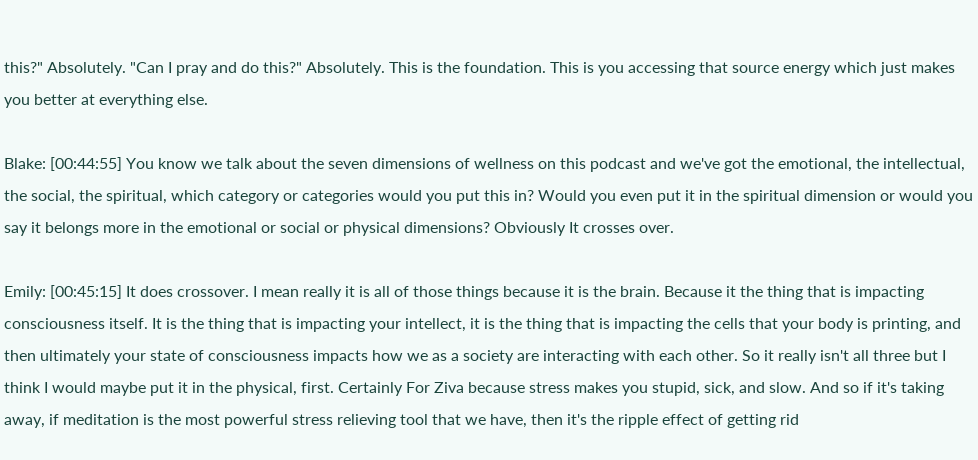this?" Absolutely. "Can I pray and do this?" Absolutely. This is the foundation. This is you accessing that source energy which just makes you better at everything else.

Blake: [00:44:55] You know we talk about the seven dimensions of wellness on this podcast and we've got the emotional, the intellectual, the social, the spiritual, which category or categories would you put this in? Would you even put it in the spiritual dimension or would you say it belongs more in the emotional or social or physical dimensions? Obviously It crosses over.

Emily: [00:45:15] It does crossover. I mean really it is all of those things because it is the brain. Because it the thing that is impacting consciousness itself. It is the thing that is impacting your intellect, it is the thing that is impacting the cells that your body is printing, and then ultimately your state of consciousness impacts how we as a society are interacting with each other. So it really isn't all three but I think I would maybe put it in the physical, first. Certainly For Ziva because stress makes you stupid, sick, and slow. And so if it's taking away, if meditation is the most powerful stress relieving tool that we have, then it's the ripple effect of getting rid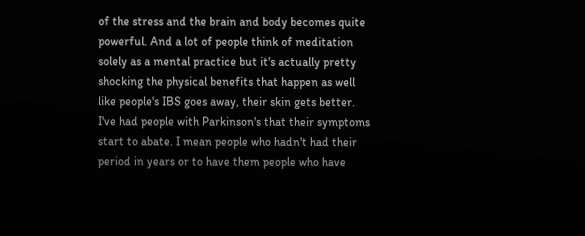of the stress and the brain and body becomes quite powerful. And a lot of people think of meditation solely as a mental practice but it's actually pretty shocking the physical benefits that happen as well like people's IBS goes away, their skin gets better. I've had people with Parkinson's that their symptoms start to abate. I mean people who hadn't had their period in years or to have them people who have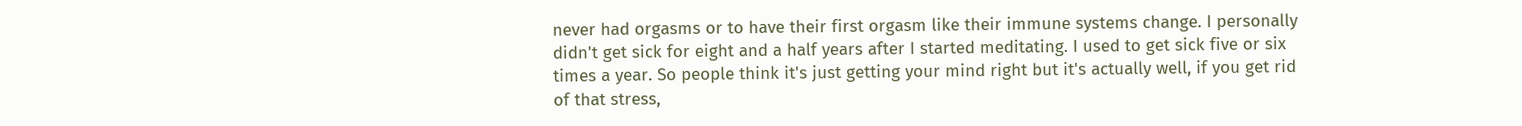never had orgasms or to have their first orgasm like their immune systems change. I personally didn't get sick for eight and a half years after I started meditating. I used to get sick five or six times a year. So people think it's just getting your mind right but it's actually well, if you get rid of that stress,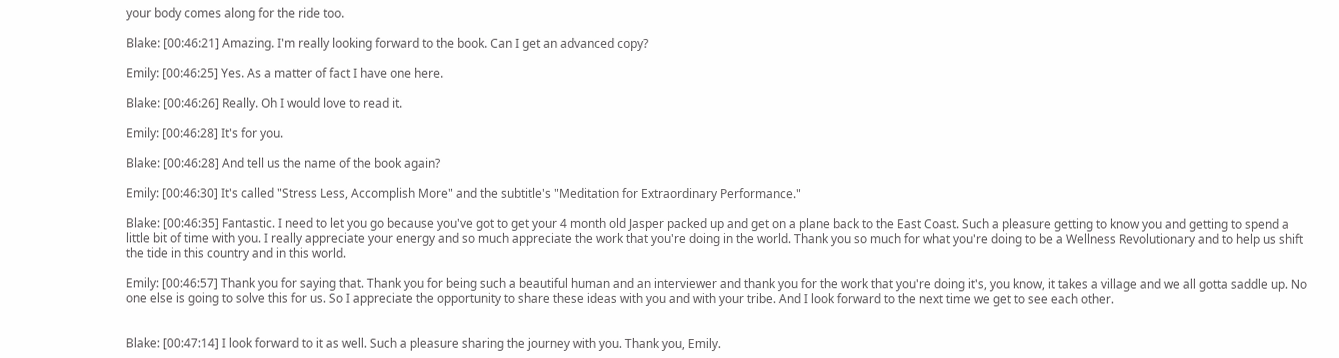your body comes along for the ride too.

Blake: [00:46:21] Amazing. I'm really looking forward to the book. Can I get an advanced copy?

Emily: [00:46:25] Yes. As a matter of fact I have one here.

Blake: [00:46:26] Really. Oh I would love to read it.

Emily: [00:46:28] It's for you.

Blake: [00:46:28] And tell us the name of the book again?

Emily: [00:46:30] It's called "Stress Less, Accomplish More" and the subtitle's "Meditation for Extraordinary Performance."

Blake: [00:46:35] Fantastic. I need to let you go because you've got to get your 4 month old Jasper packed up and get on a plane back to the East Coast. Such a pleasure getting to know you and getting to spend a little bit of time with you. I really appreciate your energy and so much appreciate the work that you're doing in the world. Thank you so much for what you're doing to be a Wellness Revolutionary and to help us shift the tide in this country and in this world.

Emily: [00:46:57] Thank you for saying that. Thank you for being such a beautiful human and an interviewer and thank you for the work that you're doing it's, you know, it takes a village and we all gotta saddle up. No one else is going to solve this for us. So I appreciate the opportunity to share these ideas with you and with your tribe. And I look forward to the next time we get to see each other.


Blake: [00:47:14] I look forward to it as well. Such a pleasure sharing the journey with you. Thank you, Emily.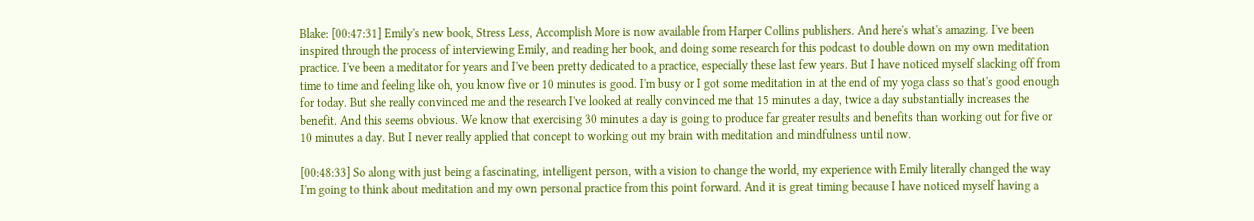Blake: [00:47:31] Emily's new book, Stress Less, Accomplish More is now available from Harper Collins publishers. And here's what's amazing. I've been inspired through the process of interviewing Emily, and reading her book, and doing some research for this podcast to double down on my own meditation practice. I've been a meditator for years and I've been pretty dedicated to a practice, especially these last few years. But I have noticed myself slacking off from time to time and feeling like oh, you know five or 10 minutes is good. I'm busy or I got some meditation in at the end of my yoga class so that's good enough for today. But she really convinced me and the research I've looked at really convinced me that 15 minutes a day, twice a day substantially increases the benefit. And this seems obvious. We know that exercising 30 minutes a day is going to produce far greater results and benefits than working out for five or 10 minutes a day. But I never really applied that concept to working out my brain with meditation and mindfulness until now.

[00:48:33] So along with just being a fascinating, intelligent person, with a vision to change the world, my experience with Emily literally changed the way I'm going to think about meditation and my own personal practice from this point forward. And it is great timing because I have noticed myself having a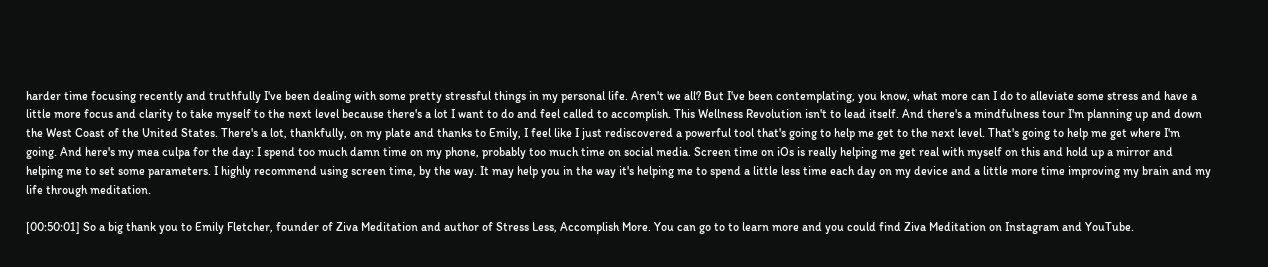harder time focusing recently and truthfully I've been dealing with some pretty stressful things in my personal life. Aren't we all? But I've been contemplating, you know, what more can I do to alleviate some stress and have a little more focus and clarity to take myself to the next level because there's a lot I want to do and feel called to accomplish. This Wellness Revolution isn't to lead itself. And there's a mindfulness tour I'm planning up and down the West Coast of the United States. There's a lot, thankfully, on my plate and thanks to Emily, I feel like I just rediscovered a powerful tool that's going to help me get to the next level. That's going to help me get where I'm going. And here's my mea culpa for the day: I spend too much damn time on my phone, probably too much time on social media. Screen time on iOs is really helping me get real with myself on this and hold up a mirror and helping me to set some parameters. I highly recommend using screen time, by the way. It may help you in the way it's helping me to spend a little less time each day on my device and a little more time improving my brain and my life through meditation.

[00:50:01] So a big thank you to Emily Fletcher, founder of Ziva Meditation and author of Stress Less, Accomplish More. You can go to to learn more and you could find Ziva Meditation on Instagram and YouTube.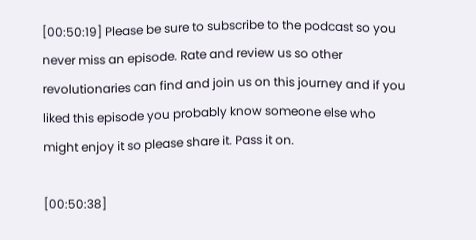[00:50:19] Please be sure to subscribe to the podcast so you never miss an episode. Rate and review us so other revolutionaries can find and join us on this journey and if you liked this episode you probably know someone else who might enjoy it so please share it. Pass it on.

[00:50:38]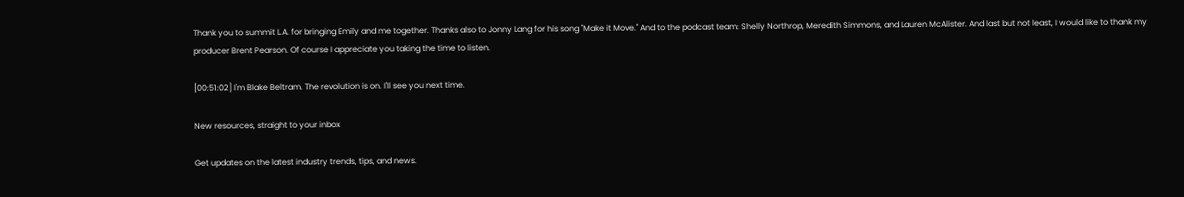Thank you to summit L.A. for bringing Emily and me together. Thanks also to Jonny Lang for his song "Make it Move." And to the podcast team: Shelly Northrop, Meredith Simmons, and Lauren McAlister. And last but not least, I would like to thank my producer Brent Pearson. Of course I appreciate you taking the time to listen.

[00:51:02] I'm Blake Beltram. The revolution is on. I'll see you next time.

New resources, straight to your inbox

Get updates on the latest industry trends, tips, and news.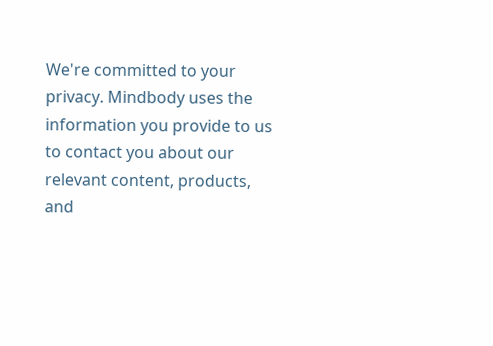We're committed to your privacy. Mindbody uses the information you provide to us to contact you about our relevant content, products, and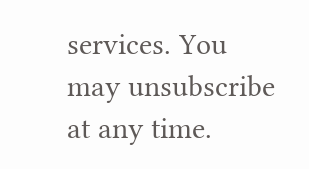services. You may unsubscribe at any time.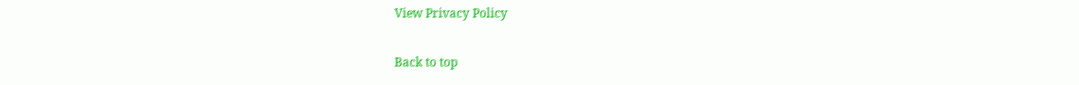View Privacy Policy

Back to top